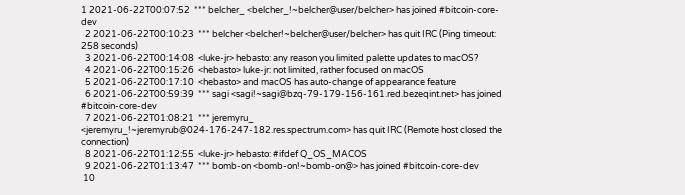1 2021-06-22T00:07:52  *** belcher_ <belcher_!~belcher@user/belcher> has joined #bitcoin-core-dev
  2 2021-06-22T00:10:23  *** belcher <belcher!~belcher@user/belcher> has quit IRC (Ping timeout: 258 seconds)
  3 2021-06-22T00:14:08  <luke-jr> hebasto: any reason you limited palette updates to macOS?
  4 2021-06-22T00:15:26  <hebasto> luke-jr: not limited, rather focused on macOS
  5 2021-06-22T00:17:10  <hebasto> and macOS has auto-change of appearance feature
  6 2021-06-22T00:59:39  *** sagi <sagi!~sagi@bzq-79-179-156-161.red.bezeqint.net> has joined #bitcoin-core-dev
  7 2021-06-22T01:08:21  *** jeremyru_ <jeremyru_!~jeremyrub@024-176-247-182.res.spectrum.com> has quit IRC (Remote host closed the connection)
  8 2021-06-22T01:12:55  <luke-jr> hebasto: #ifdef Q_OS_MACOS
  9 2021-06-22T01:13:47  *** bomb-on <bomb-on!~bomb-on@> has joined #bitcoin-core-dev
 10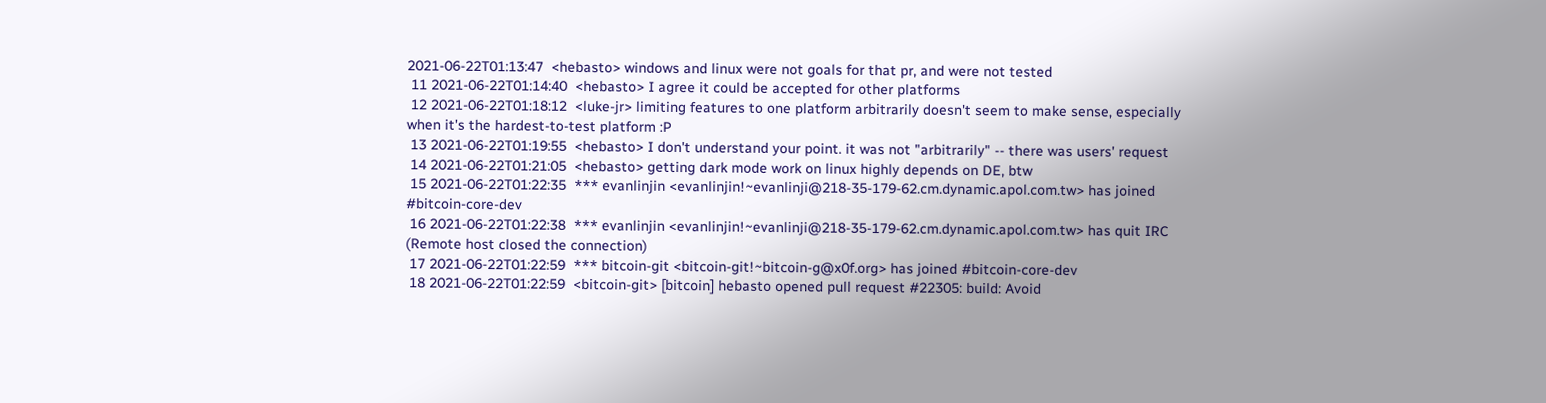2021-06-22T01:13:47  <hebasto> windows and linux were not goals for that pr, and were not tested
 11 2021-06-22T01:14:40  <hebasto> I agree it could be accepted for other platforms
 12 2021-06-22T01:18:12  <luke-jr> limiting features to one platform arbitrarily doesn't seem to make sense, especially when it's the hardest-to-test platform :P
 13 2021-06-22T01:19:55  <hebasto> I don't understand your point. it was not "arbitrarily" -- there was users' request
 14 2021-06-22T01:21:05  <hebasto> getting dark mode work on linux highly depends on DE, btw
 15 2021-06-22T01:22:35  *** evanlinjin <evanlinjin!~evanlinji@218-35-179-62.cm.dynamic.apol.com.tw> has joined #bitcoin-core-dev
 16 2021-06-22T01:22:38  *** evanlinjin <evanlinjin!~evanlinji@218-35-179-62.cm.dynamic.apol.com.tw> has quit IRC (Remote host closed the connection)
 17 2021-06-22T01:22:59  *** bitcoin-git <bitcoin-git!~bitcoin-g@x0f.org> has joined #bitcoin-core-dev
 18 2021-06-22T01:22:59  <bitcoin-git> [bitcoin] hebasto opened pull request #22305: build: Avoid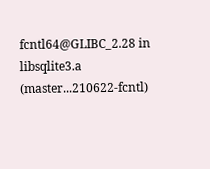fcntl64@GLIBC_2.28 in libsqlite3.a (master...210622-fcntl)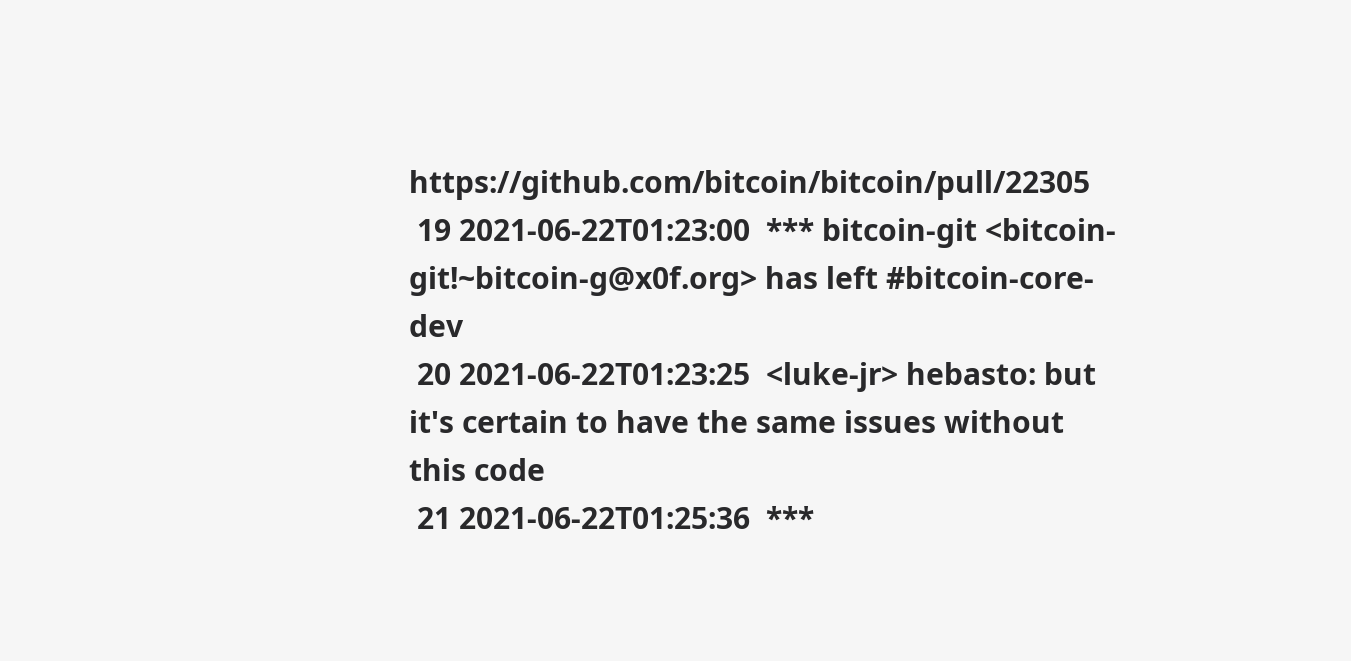https://github.com/bitcoin/bitcoin/pull/22305
 19 2021-06-22T01:23:00  *** bitcoin-git <bitcoin-git!~bitcoin-g@x0f.org> has left #bitcoin-core-dev
 20 2021-06-22T01:23:25  <luke-jr> hebasto: but it's certain to have the same issues without this code
 21 2021-06-22T01:25:36  ***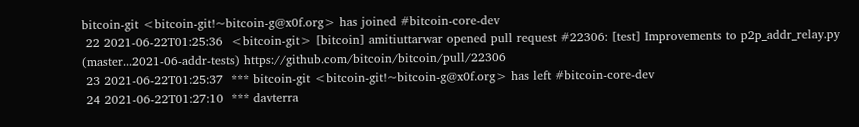bitcoin-git <bitcoin-git!~bitcoin-g@x0f.org> has joined #bitcoin-core-dev
 22 2021-06-22T01:25:36  <bitcoin-git> [bitcoin] amitiuttarwar opened pull request #22306: [test] Improvements to p2p_addr_relay.py (master...2021-06-addr-tests) https://github.com/bitcoin/bitcoin/pull/22306
 23 2021-06-22T01:25:37  *** bitcoin-git <bitcoin-git!~bitcoin-g@x0f.org> has left #bitcoin-core-dev
 24 2021-06-22T01:27:10  *** davterra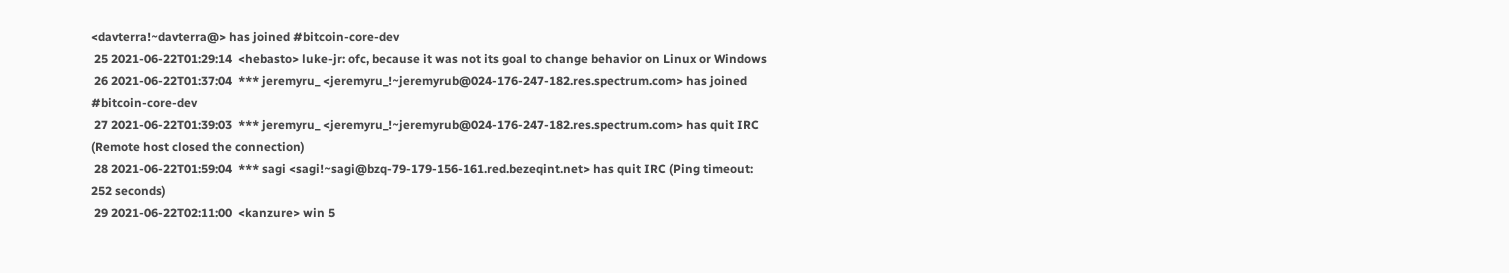<davterra!~davterra@> has joined #bitcoin-core-dev
 25 2021-06-22T01:29:14  <hebasto> luke-jr: ofc, because it was not its goal to change behavior on Linux or Windows
 26 2021-06-22T01:37:04  *** jeremyru_ <jeremyru_!~jeremyrub@024-176-247-182.res.spectrum.com> has joined #bitcoin-core-dev
 27 2021-06-22T01:39:03  *** jeremyru_ <jeremyru_!~jeremyrub@024-176-247-182.res.spectrum.com> has quit IRC (Remote host closed the connection)
 28 2021-06-22T01:59:04  *** sagi <sagi!~sagi@bzq-79-179-156-161.red.bezeqint.net> has quit IRC (Ping timeout: 252 seconds)
 29 2021-06-22T02:11:00  <kanzure> win 5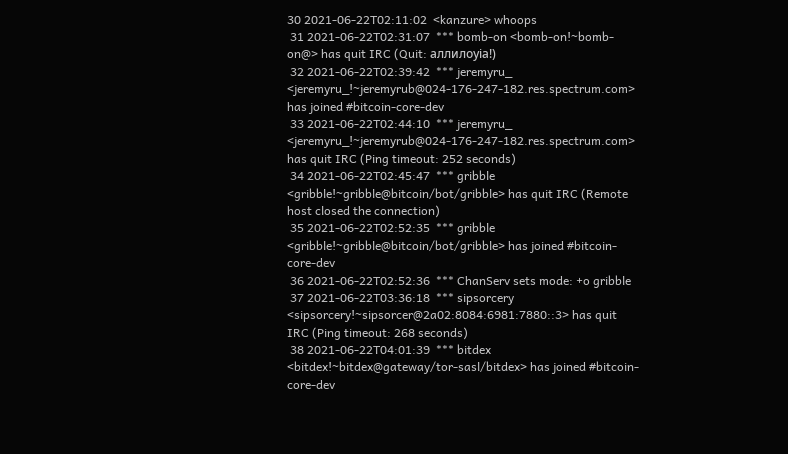30 2021-06-22T02:11:02  <kanzure> whoops
 31 2021-06-22T02:31:07  *** bomb-on <bomb-on!~bomb-on@> has quit IRC (Quit: aллилѹіа!)
 32 2021-06-22T02:39:42  *** jeremyru_ <jeremyru_!~jeremyrub@024-176-247-182.res.spectrum.com> has joined #bitcoin-core-dev
 33 2021-06-22T02:44:10  *** jeremyru_ <jeremyru_!~jeremyrub@024-176-247-182.res.spectrum.com> has quit IRC (Ping timeout: 252 seconds)
 34 2021-06-22T02:45:47  *** gribble <gribble!~gribble@bitcoin/bot/gribble> has quit IRC (Remote host closed the connection)
 35 2021-06-22T02:52:35  *** gribble <gribble!~gribble@bitcoin/bot/gribble> has joined #bitcoin-core-dev
 36 2021-06-22T02:52:36  *** ChanServ sets mode: +o gribble
 37 2021-06-22T03:36:18  *** sipsorcery <sipsorcery!~sipsorcer@2a02:8084:6981:7880::3> has quit IRC (Ping timeout: 268 seconds)
 38 2021-06-22T04:01:39  *** bitdex <bitdex!~bitdex@gateway/tor-sasl/bitdex> has joined #bitcoin-core-dev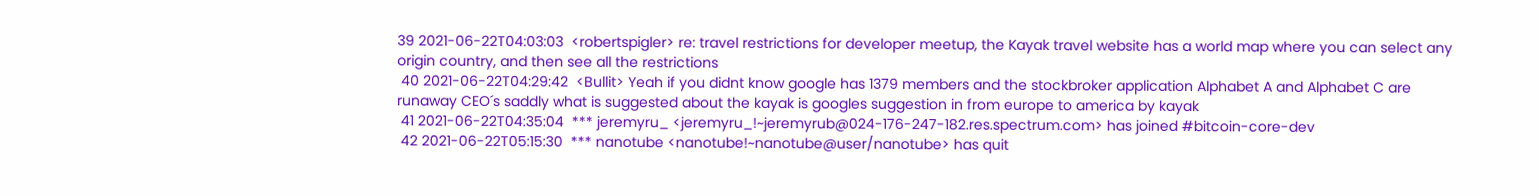39 2021-06-22T04:03:03  <robertspigler> re: travel restrictions for developer meetup, the Kayak travel website has a world map where you can select any origin country, and then see all the restrictions
 40 2021-06-22T04:29:42  <Bullit> Yeah if you didnt know google has 1379 members and the stockbroker application Alphabet A and Alphabet C are runaway CEO´s saddly what is suggested about the kayak is googles suggestion in from europe to america by kayak
 41 2021-06-22T04:35:04  *** jeremyru_ <jeremyru_!~jeremyrub@024-176-247-182.res.spectrum.com> has joined #bitcoin-core-dev
 42 2021-06-22T05:15:30  *** nanotube <nanotube!~nanotube@user/nanotube> has quit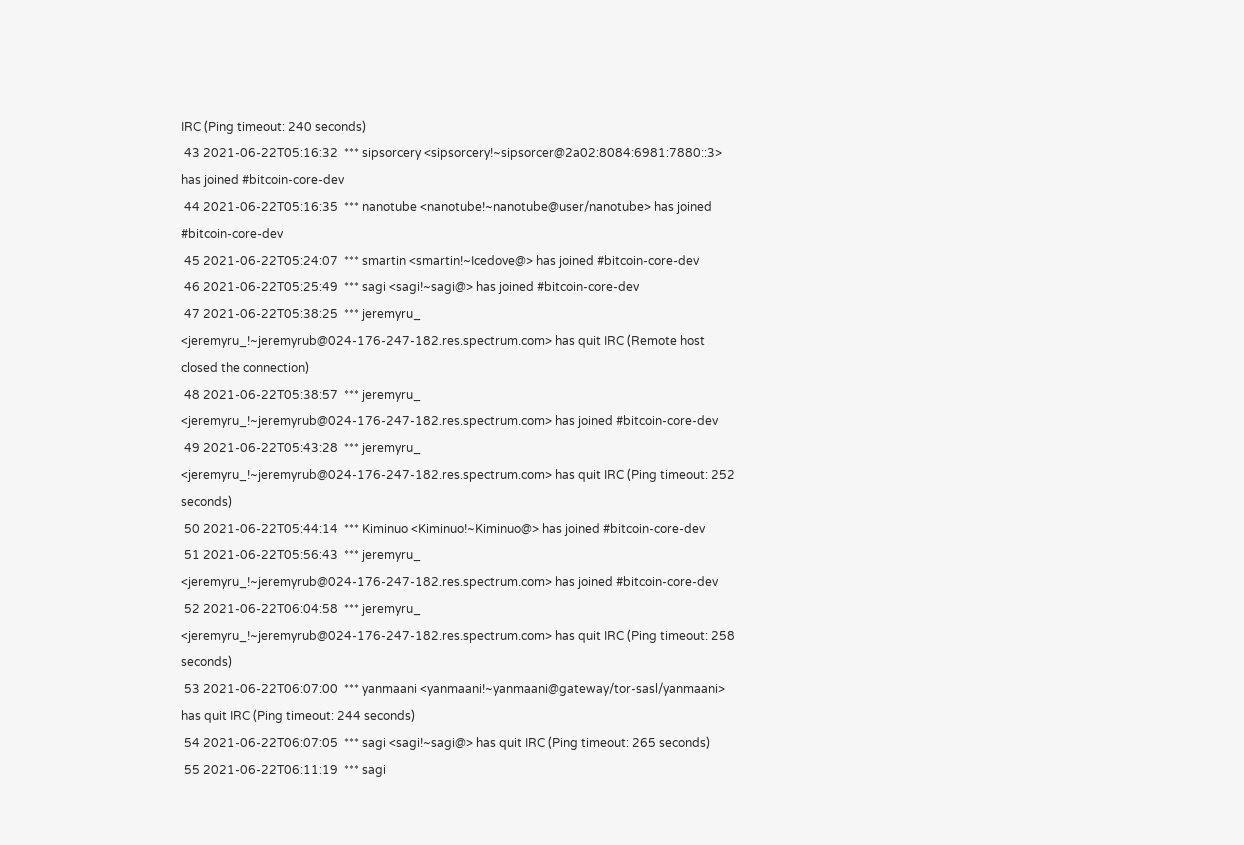IRC (Ping timeout: 240 seconds)
 43 2021-06-22T05:16:32  *** sipsorcery <sipsorcery!~sipsorcer@2a02:8084:6981:7880::3> has joined #bitcoin-core-dev
 44 2021-06-22T05:16:35  *** nanotube <nanotube!~nanotube@user/nanotube> has joined #bitcoin-core-dev
 45 2021-06-22T05:24:07  *** smartin <smartin!~Icedove@> has joined #bitcoin-core-dev
 46 2021-06-22T05:25:49  *** sagi <sagi!~sagi@> has joined #bitcoin-core-dev
 47 2021-06-22T05:38:25  *** jeremyru_ <jeremyru_!~jeremyrub@024-176-247-182.res.spectrum.com> has quit IRC (Remote host closed the connection)
 48 2021-06-22T05:38:57  *** jeremyru_ <jeremyru_!~jeremyrub@024-176-247-182.res.spectrum.com> has joined #bitcoin-core-dev
 49 2021-06-22T05:43:28  *** jeremyru_ <jeremyru_!~jeremyrub@024-176-247-182.res.spectrum.com> has quit IRC (Ping timeout: 252 seconds)
 50 2021-06-22T05:44:14  *** Kiminuo <Kiminuo!~Kiminuo@> has joined #bitcoin-core-dev
 51 2021-06-22T05:56:43  *** jeremyru_ <jeremyru_!~jeremyrub@024-176-247-182.res.spectrum.com> has joined #bitcoin-core-dev
 52 2021-06-22T06:04:58  *** jeremyru_ <jeremyru_!~jeremyrub@024-176-247-182.res.spectrum.com> has quit IRC (Ping timeout: 258 seconds)
 53 2021-06-22T06:07:00  *** yanmaani <yanmaani!~yanmaani@gateway/tor-sasl/yanmaani> has quit IRC (Ping timeout: 244 seconds)
 54 2021-06-22T06:07:05  *** sagi <sagi!~sagi@> has quit IRC (Ping timeout: 265 seconds)
 55 2021-06-22T06:11:19  *** sagi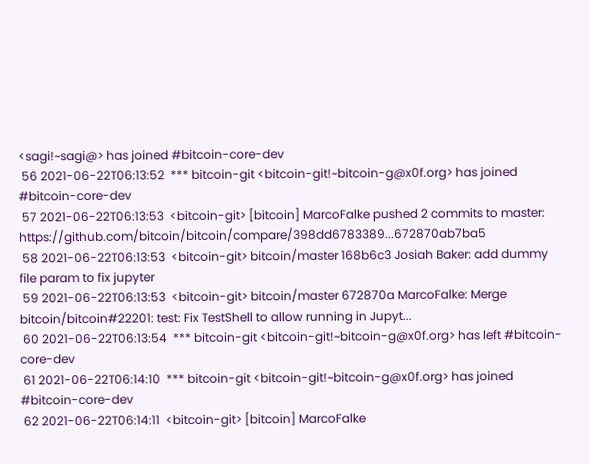<sagi!~sagi@> has joined #bitcoin-core-dev
 56 2021-06-22T06:13:52  *** bitcoin-git <bitcoin-git!~bitcoin-g@x0f.org> has joined #bitcoin-core-dev
 57 2021-06-22T06:13:53  <bitcoin-git> [bitcoin] MarcoFalke pushed 2 commits to master: https://github.com/bitcoin/bitcoin/compare/398dd6783389...672870ab7ba5
 58 2021-06-22T06:13:53  <bitcoin-git> bitcoin/master 168b6c3 Josiah Baker: add dummy file param to fix jupyter
 59 2021-06-22T06:13:53  <bitcoin-git> bitcoin/master 672870a MarcoFalke: Merge bitcoin/bitcoin#22201: test: Fix TestShell to allow running in Jupyt...
 60 2021-06-22T06:13:54  *** bitcoin-git <bitcoin-git!~bitcoin-g@x0f.org> has left #bitcoin-core-dev
 61 2021-06-22T06:14:10  *** bitcoin-git <bitcoin-git!~bitcoin-g@x0f.org> has joined #bitcoin-core-dev
 62 2021-06-22T06:14:11  <bitcoin-git> [bitcoin] MarcoFalke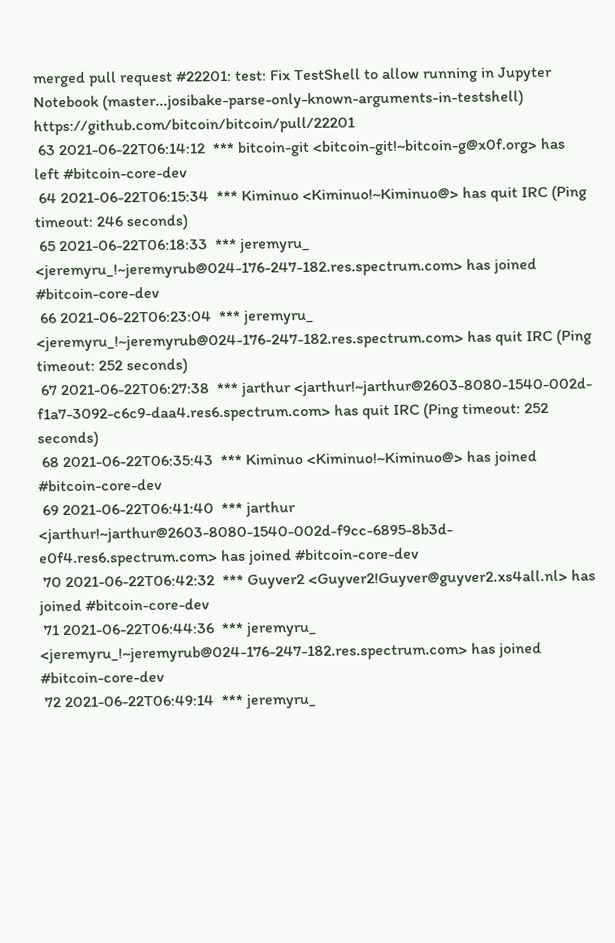merged pull request #22201: test: Fix TestShell to allow running in Jupyter Notebook (master...josibake-parse-only-known-arguments-in-testshell) https://github.com/bitcoin/bitcoin/pull/22201
 63 2021-06-22T06:14:12  *** bitcoin-git <bitcoin-git!~bitcoin-g@x0f.org> has left #bitcoin-core-dev
 64 2021-06-22T06:15:34  *** Kiminuo <Kiminuo!~Kiminuo@> has quit IRC (Ping timeout: 246 seconds)
 65 2021-06-22T06:18:33  *** jeremyru_ <jeremyru_!~jeremyrub@024-176-247-182.res.spectrum.com> has joined #bitcoin-core-dev
 66 2021-06-22T06:23:04  *** jeremyru_ <jeremyru_!~jeremyrub@024-176-247-182.res.spectrum.com> has quit IRC (Ping timeout: 252 seconds)
 67 2021-06-22T06:27:38  *** jarthur <jarthur!~jarthur@2603-8080-1540-002d-f1a7-3092-c6c9-daa4.res6.spectrum.com> has quit IRC (Ping timeout: 252 seconds)
 68 2021-06-22T06:35:43  *** Kiminuo <Kiminuo!~Kiminuo@> has joined #bitcoin-core-dev
 69 2021-06-22T06:41:40  *** jarthur <jarthur!~jarthur@2603-8080-1540-002d-f9cc-6895-8b3d-e0f4.res6.spectrum.com> has joined #bitcoin-core-dev
 70 2021-06-22T06:42:32  *** Guyver2 <Guyver2!Guyver@guyver2.xs4all.nl> has joined #bitcoin-core-dev
 71 2021-06-22T06:44:36  *** jeremyru_ <jeremyru_!~jeremyrub@024-176-247-182.res.spectrum.com> has joined #bitcoin-core-dev
 72 2021-06-22T06:49:14  *** jeremyru_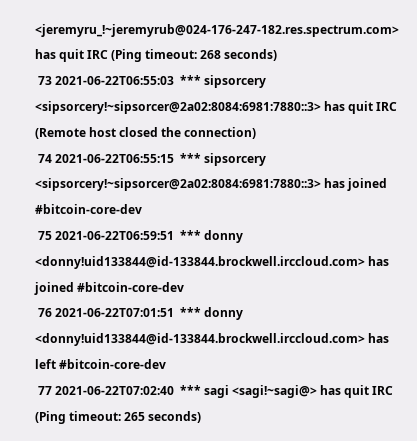<jeremyru_!~jeremyrub@024-176-247-182.res.spectrum.com> has quit IRC (Ping timeout: 268 seconds)
 73 2021-06-22T06:55:03  *** sipsorcery <sipsorcery!~sipsorcer@2a02:8084:6981:7880::3> has quit IRC (Remote host closed the connection)
 74 2021-06-22T06:55:15  *** sipsorcery <sipsorcery!~sipsorcer@2a02:8084:6981:7880::3> has joined #bitcoin-core-dev
 75 2021-06-22T06:59:51  *** donny <donny!uid133844@id-133844.brockwell.irccloud.com> has joined #bitcoin-core-dev
 76 2021-06-22T07:01:51  *** donny <donny!uid133844@id-133844.brockwell.irccloud.com> has left #bitcoin-core-dev
 77 2021-06-22T07:02:40  *** sagi <sagi!~sagi@> has quit IRC (Ping timeout: 265 seconds)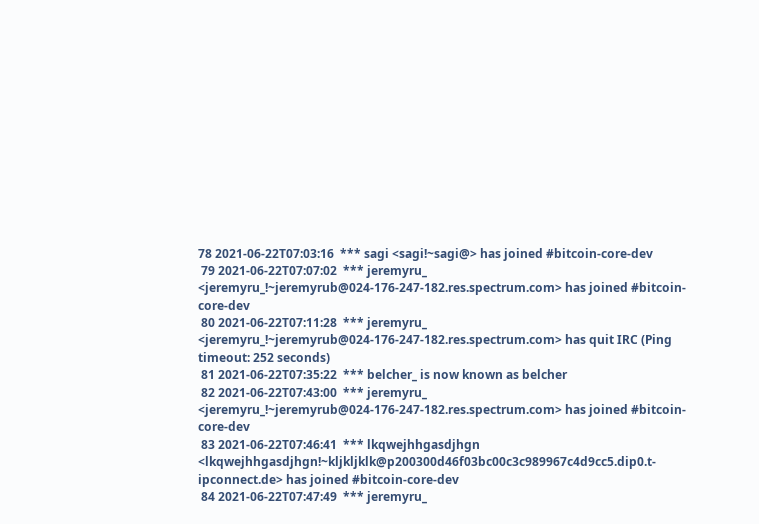78 2021-06-22T07:03:16  *** sagi <sagi!~sagi@> has joined #bitcoin-core-dev
 79 2021-06-22T07:07:02  *** jeremyru_ <jeremyru_!~jeremyrub@024-176-247-182.res.spectrum.com> has joined #bitcoin-core-dev
 80 2021-06-22T07:11:28  *** jeremyru_ <jeremyru_!~jeremyrub@024-176-247-182.res.spectrum.com> has quit IRC (Ping timeout: 252 seconds)
 81 2021-06-22T07:35:22  *** belcher_ is now known as belcher
 82 2021-06-22T07:43:00  *** jeremyru_ <jeremyru_!~jeremyrub@024-176-247-182.res.spectrum.com> has joined #bitcoin-core-dev
 83 2021-06-22T07:46:41  *** lkqwejhhgasdjhgn <lkqwejhhgasdjhgn!~kljkljklk@p200300d46f03bc00c3c989967c4d9cc5.dip0.t-ipconnect.de> has joined #bitcoin-core-dev
 84 2021-06-22T07:47:49  *** jeremyru_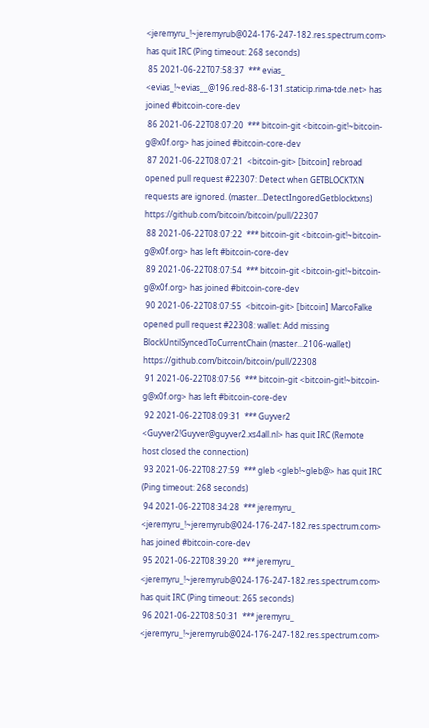<jeremyru_!~jeremyrub@024-176-247-182.res.spectrum.com> has quit IRC (Ping timeout: 268 seconds)
 85 2021-06-22T07:58:37  *** evias_ <evias_!~evias__@196.red-88-6-131.staticip.rima-tde.net> has joined #bitcoin-core-dev
 86 2021-06-22T08:07:20  *** bitcoin-git <bitcoin-git!~bitcoin-g@x0f.org> has joined #bitcoin-core-dev
 87 2021-06-22T08:07:21  <bitcoin-git> [bitcoin] rebroad opened pull request #22307: Detect when GETBLOCKTXN requests are ignored. (master...DetectIngoredGetblocktxns) https://github.com/bitcoin/bitcoin/pull/22307
 88 2021-06-22T08:07:22  *** bitcoin-git <bitcoin-git!~bitcoin-g@x0f.org> has left #bitcoin-core-dev
 89 2021-06-22T08:07:54  *** bitcoin-git <bitcoin-git!~bitcoin-g@x0f.org> has joined #bitcoin-core-dev
 90 2021-06-22T08:07:55  <bitcoin-git> [bitcoin] MarcoFalke opened pull request #22308: wallet: Add missing BlockUntilSyncedToCurrentChain (master...2106-wallet) https://github.com/bitcoin/bitcoin/pull/22308
 91 2021-06-22T08:07:56  *** bitcoin-git <bitcoin-git!~bitcoin-g@x0f.org> has left #bitcoin-core-dev
 92 2021-06-22T08:09:31  *** Guyver2 <Guyver2!Guyver@guyver2.xs4all.nl> has quit IRC (Remote host closed the connection)
 93 2021-06-22T08:27:59  *** gleb <gleb!~gleb@> has quit IRC (Ping timeout: 268 seconds)
 94 2021-06-22T08:34:28  *** jeremyru_ <jeremyru_!~jeremyrub@024-176-247-182.res.spectrum.com> has joined #bitcoin-core-dev
 95 2021-06-22T08:39:20  *** jeremyru_ <jeremyru_!~jeremyrub@024-176-247-182.res.spectrum.com> has quit IRC (Ping timeout: 265 seconds)
 96 2021-06-22T08:50:31  *** jeremyru_ <jeremyru_!~jeremyrub@024-176-247-182.res.spectrum.com>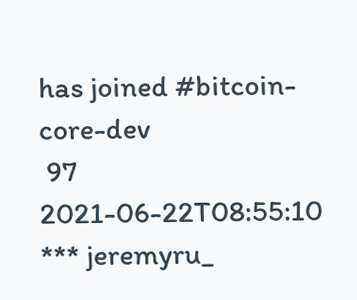has joined #bitcoin-core-dev
 97 2021-06-22T08:55:10  *** jeremyru_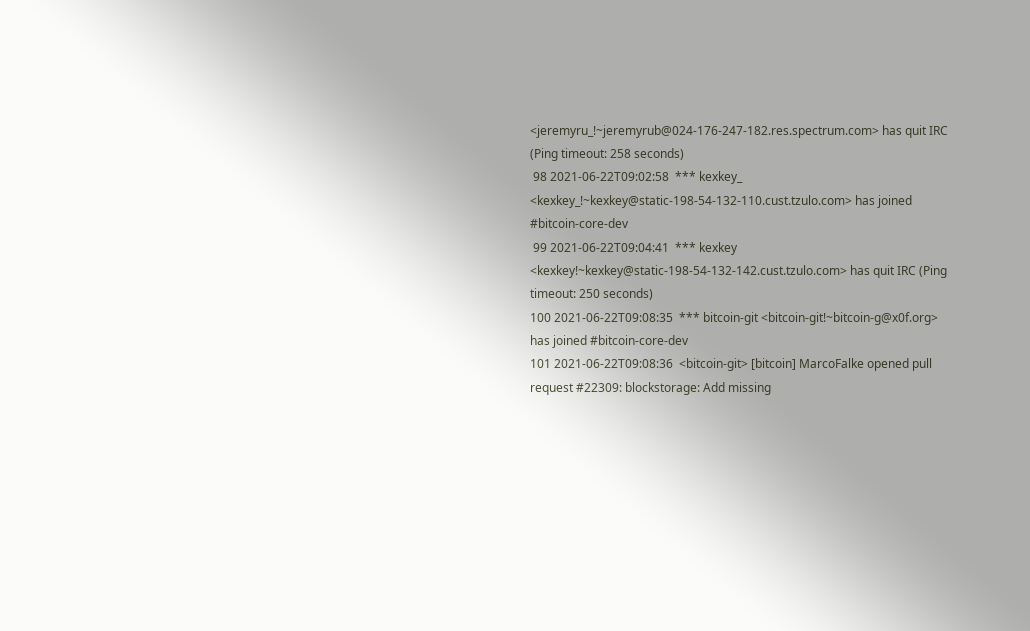<jeremyru_!~jeremyrub@024-176-247-182.res.spectrum.com> has quit IRC (Ping timeout: 258 seconds)
 98 2021-06-22T09:02:58  *** kexkey_ <kexkey_!~kexkey@static-198-54-132-110.cust.tzulo.com> has joined #bitcoin-core-dev
 99 2021-06-22T09:04:41  *** kexkey <kexkey!~kexkey@static-198-54-132-142.cust.tzulo.com> has quit IRC (Ping timeout: 250 seconds)
100 2021-06-22T09:08:35  *** bitcoin-git <bitcoin-git!~bitcoin-g@x0f.org> has joined #bitcoin-core-dev
101 2021-06-22T09:08:36  <bitcoin-git> [bitcoin] MarcoFalke opened pull request #22309: blockstorage: Add missing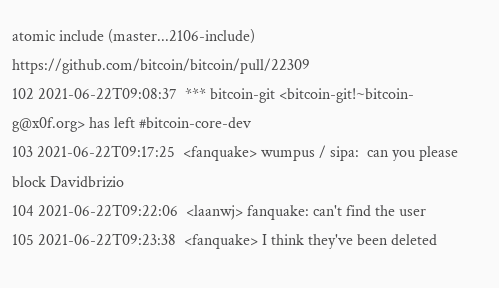atomic include (master...2106-include) https://github.com/bitcoin/bitcoin/pull/22309
102 2021-06-22T09:08:37  *** bitcoin-git <bitcoin-git!~bitcoin-g@x0f.org> has left #bitcoin-core-dev
103 2021-06-22T09:17:25  <fanquake> wumpus / sipa:  can you please block Davidbrizio
104 2021-06-22T09:22:06  <laanwj> fanquake: can't find the user
105 2021-06-22T09:23:38  <fanquake> I think they've been deleted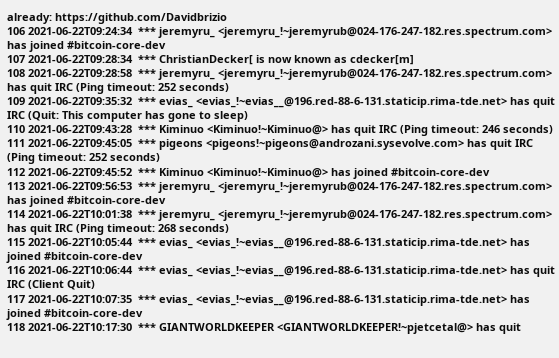already: https://github.com/Davidbrizio
106 2021-06-22T09:24:34  *** jeremyru_ <jeremyru_!~jeremyrub@024-176-247-182.res.spectrum.com> has joined #bitcoin-core-dev
107 2021-06-22T09:28:34  *** ChristianDecker[ is now known as cdecker[m]
108 2021-06-22T09:28:58  *** jeremyru_ <jeremyru_!~jeremyrub@024-176-247-182.res.spectrum.com> has quit IRC (Ping timeout: 252 seconds)
109 2021-06-22T09:35:32  *** evias_ <evias_!~evias__@196.red-88-6-131.staticip.rima-tde.net> has quit IRC (Quit: This computer has gone to sleep)
110 2021-06-22T09:43:28  *** Kiminuo <Kiminuo!~Kiminuo@> has quit IRC (Ping timeout: 246 seconds)
111 2021-06-22T09:45:05  *** pigeons <pigeons!~pigeons@androzani.sysevolve.com> has quit IRC (Ping timeout: 252 seconds)
112 2021-06-22T09:45:52  *** Kiminuo <Kiminuo!~Kiminuo@> has joined #bitcoin-core-dev
113 2021-06-22T09:56:53  *** jeremyru_ <jeremyru_!~jeremyrub@024-176-247-182.res.spectrum.com> has joined #bitcoin-core-dev
114 2021-06-22T10:01:38  *** jeremyru_ <jeremyru_!~jeremyrub@024-176-247-182.res.spectrum.com> has quit IRC (Ping timeout: 268 seconds)
115 2021-06-22T10:05:44  *** evias_ <evias_!~evias__@196.red-88-6-131.staticip.rima-tde.net> has joined #bitcoin-core-dev
116 2021-06-22T10:06:44  *** evias_ <evias_!~evias__@196.red-88-6-131.staticip.rima-tde.net> has quit IRC (Client Quit)
117 2021-06-22T10:07:35  *** evias_ <evias_!~evias__@196.red-88-6-131.staticip.rima-tde.net> has joined #bitcoin-core-dev
118 2021-06-22T10:17:30  *** GIANTWORLDKEEPER <GIANTWORLDKEEPER!~pjetcetal@> has quit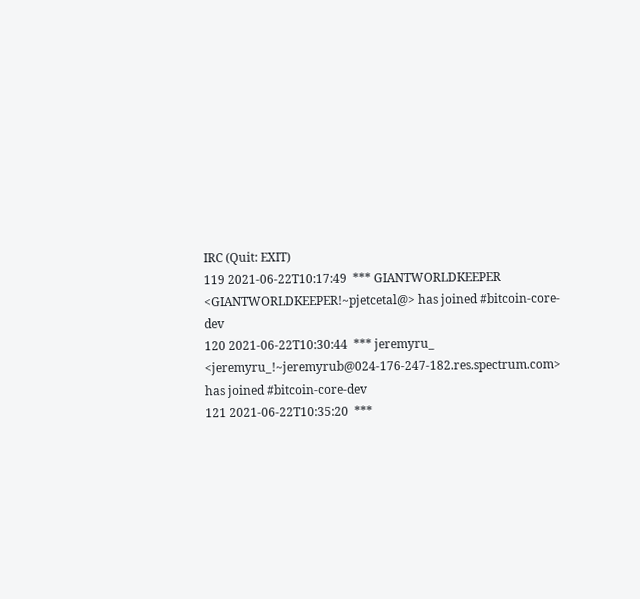IRC (Quit: EXIT)
119 2021-06-22T10:17:49  *** GIANTWORLDKEEPER <GIANTWORLDKEEPER!~pjetcetal@> has joined #bitcoin-core-dev
120 2021-06-22T10:30:44  *** jeremyru_ <jeremyru_!~jeremyrub@024-176-247-182.res.spectrum.com> has joined #bitcoin-core-dev
121 2021-06-22T10:35:20  ***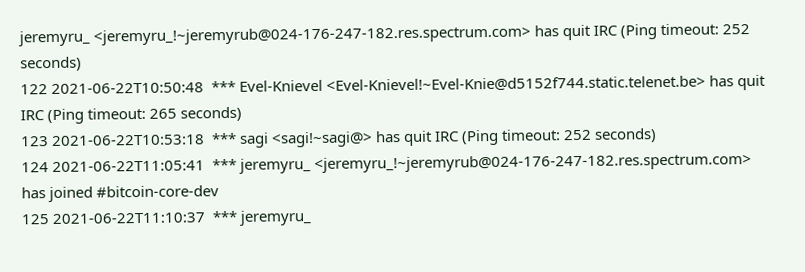jeremyru_ <jeremyru_!~jeremyrub@024-176-247-182.res.spectrum.com> has quit IRC (Ping timeout: 252 seconds)
122 2021-06-22T10:50:48  *** Evel-Knievel <Evel-Knievel!~Evel-Knie@d5152f744.static.telenet.be> has quit IRC (Ping timeout: 265 seconds)
123 2021-06-22T10:53:18  *** sagi <sagi!~sagi@> has quit IRC (Ping timeout: 252 seconds)
124 2021-06-22T11:05:41  *** jeremyru_ <jeremyru_!~jeremyrub@024-176-247-182.res.spectrum.com> has joined #bitcoin-core-dev
125 2021-06-22T11:10:37  *** jeremyru_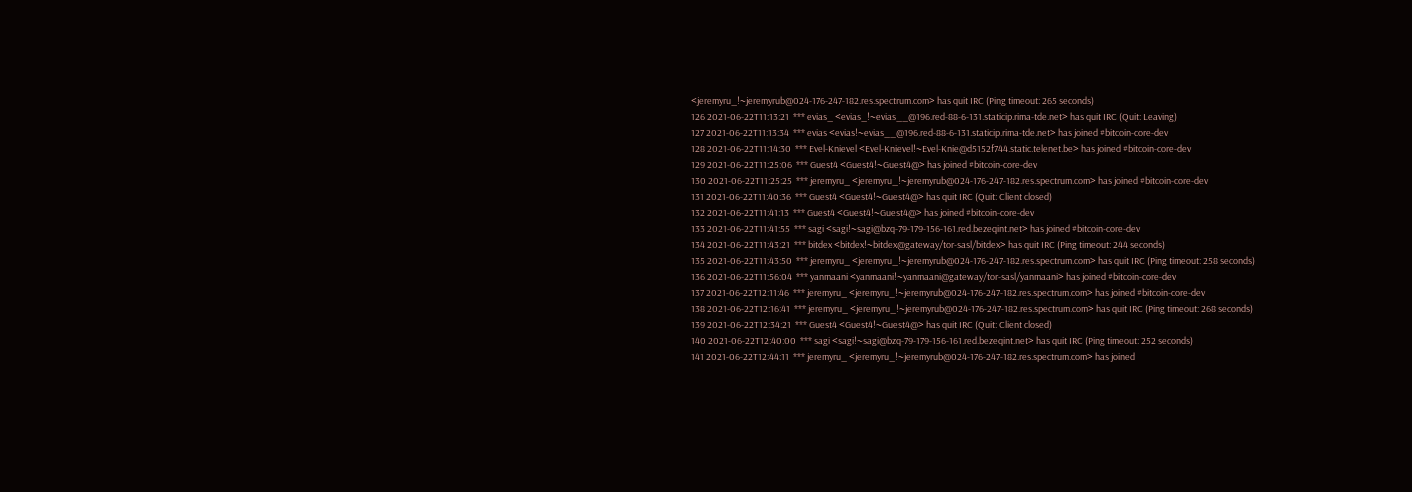<jeremyru_!~jeremyrub@024-176-247-182.res.spectrum.com> has quit IRC (Ping timeout: 265 seconds)
126 2021-06-22T11:13:21  *** evias_ <evias_!~evias__@196.red-88-6-131.staticip.rima-tde.net> has quit IRC (Quit: Leaving)
127 2021-06-22T11:13:34  *** evias <evias!~evias__@196.red-88-6-131.staticip.rima-tde.net> has joined #bitcoin-core-dev
128 2021-06-22T11:14:30  *** Evel-Knievel <Evel-Knievel!~Evel-Knie@d5152f744.static.telenet.be> has joined #bitcoin-core-dev
129 2021-06-22T11:25:06  *** Guest4 <Guest4!~Guest4@> has joined #bitcoin-core-dev
130 2021-06-22T11:25:25  *** jeremyru_ <jeremyru_!~jeremyrub@024-176-247-182.res.spectrum.com> has joined #bitcoin-core-dev
131 2021-06-22T11:40:36  *** Guest4 <Guest4!~Guest4@> has quit IRC (Quit: Client closed)
132 2021-06-22T11:41:13  *** Guest4 <Guest4!~Guest4@> has joined #bitcoin-core-dev
133 2021-06-22T11:41:55  *** sagi <sagi!~sagi@bzq-79-179-156-161.red.bezeqint.net> has joined #bitcoin-core-dev
134 2021-06-22T11:43:21  *** bitdex <bitdex!~bitdex@gateway/tor-sasl/bitdex> has quit IRC (Ping timeout: 244 seconds)
135 2021-06-22T11:43:50  *** jeremyru_ <jeremyru_!~jeremyrub@024-176-247-182.res.spectrum.com> has quit IRC (Ping timeout: 258 seconds)
136 2021-06-22T11:56:04  *** yanmaani <yanmaani!~yanmaani@gateway/tor-sasl/yanmaani> has joined #bitcoin-core-dev
137 2021-06-22T12:11:46  *** jeremyru_ <jeremyru_!~jeremyrub@024-176-247-182.res.spectrum.com> has joined #bitcoin-core-dev
138 2021-06-22T12:16:41  *** jeremyru_ <jeremyru_!~jeremyrub@024-176-247-182.res.spectrum.com> has quit IRC (Ping timeout: 268 seconds)
139 2021-06-22T12:34:21  *** Guest4 <Guest4!~Guest4@> has quit IRC (Quit: Client closed)
140 2021-06-22T12:40:00  *** sagi <sagi!~sagi@bzq-79-179-156-161.red.bezeqint.net> has quit IRC (Ping timeout: 252 seconds)
141 2021-06-22T12:44:11  *** jeremyru_ <jeremyru_!~jeremyrub@024-176-247-182.res.spectrum.com> has joined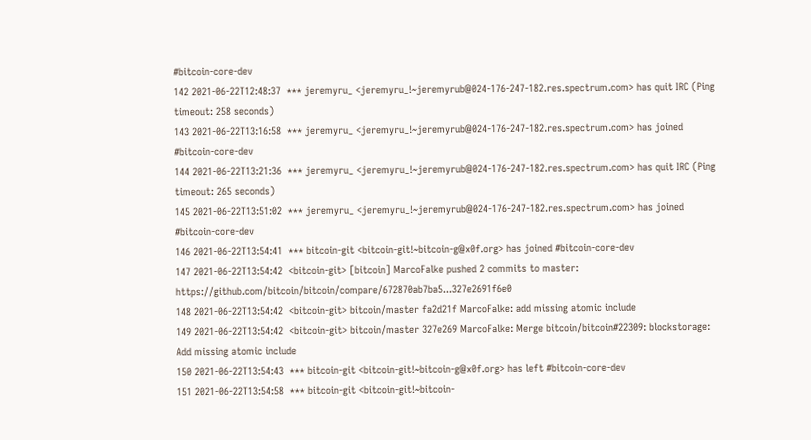#bitcoin-core-dev
142 2021-06-22T12:48:37  *** jeremyru_ <jeremyru_!~jeremyrub@024-176-247-182.res.spectrum.com> has quit IRC (Ping timeout: 258 seconds)
143 2021-06-22T13:16:58  *** jeremyru_ <jeremyru_!~jeremyrub@024-176-247-182.res.spectrum.com> has joined #bitcoin-core-dev
144 2021-06-22T13:21:36  *** jeremyru_ <jeremyru_!~jeremyrub@024-176-247-182.res.spectrum.com> has quit IRC (Ping timeout: 265 seconds)
145 2021-06-22T13:51:02  *** jeremyru_ <jeremyru_!~jeremyrub@024-176-247-182.res.spectrum.com> has joined #bitcoin-core-dev
146 2021-06-22T13:54:41  *** bitcoin-git <bitcoin-git!~bitcoin-g@x0f.org> has joined #bitcoin-core-dev
147 2021-06-22T13:54:42  <bitcoin-git> [bitcoin] MarcoFalke pushed 2 commits to master: https://github.com/bitcoin/bitcoin/compare/672870ab7ba5...327e2691f6e0
148 2021-06-22T13:54:42  <bitcoin-git> bitcoin/master fa2d21f MarcoFalke: add missing atomic include
149 2021-06-22T13:54:42  <bitcoin-git> bitcoin/master 327e269 MarcoFalke: Merge bitcoin/bitcoin#22309: blockstorage: Add missing atomic include
150 2021-06-22T13:54:43  *** bitcoin-git <bitcoin-git!~bitcoin-g@x0f.org> has left #bitcoin-core-dev
151 2021-06-22T13:54:58  *** bitcoin-git <bitcoin-git!~bitcoin-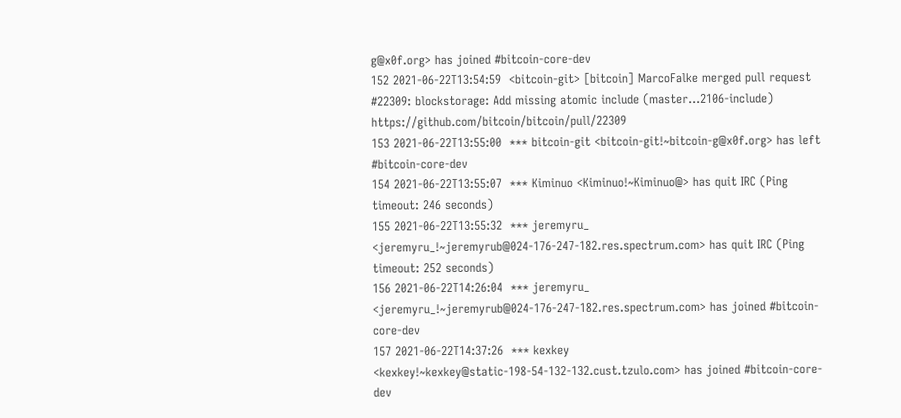g@x0f.org> has joined #bitcoin-core-dev
152 2021-06-22T13:54:59  <bitcoin-git> [bitcoin] MarcoFalke merged pull request #22309: blockstorage: Add missing atomic include (master...2106-include) https://github.com/bitcoin/bitcoin/pull/22309
153 2021-06-22T13:55:00  *** bitcoin-git <bitcoin-git!~bitcoin-g@x0f.org> has left #bitcoin-core-dev
154 2021-06-22T13:55:07  *** Kiminuo <Kiminuo!~Kiminuo@> has quit IRC (Ping timeout: 246 seconds)
155 2021-06-22T13:55:32  *** jeremyru_ <jeremyru_!~jeremyrub@024-176-247-182.res.spectrum.com> has quit IRC (Ping timeout: 252 seconds)
156 2021-06-22T14:26:04  *** jeremyru_ <jeremyru_!~jeremyrub@024-176-247-182.res.spectrum.com> has joined #bitcoin-core-dev
157 2021-06-22T14:37:26  *** kexkey <kexkey!~kexkey@static-198-54-132-132.cust.tzulo.com> has joined #bitcoin-core-dev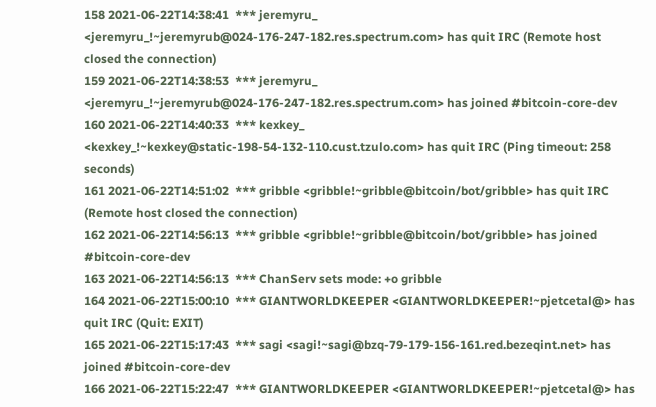158 2021-06-22T14:38:41  *** jeremyru_ <jeremyru_!~jeremyrub@024-176-247-182.res.spectrum.com> has quit IRC (Remote host closed the connection)
159 2021-06-22T14:38:53  *** jeremyru_ <jeremyru_!~jeremyrub@024-176-247-182.res.spectrum.com> has joined #bitcoin-core-dev
160 2021-06-22T14:40:33  *** kexkey_ <kexkey_!~kexkey@static-198-54-132-110.cust.tzulo.com> has quit IRC (Ping timeout: 258 seconds)
161 2021-06-22T14:51:02  *** gribble <gribble!~gribble@bitcoin/bot/gribble> has quit IRC (Remote host closed the connection)
162 2021-06-22T14:56:13  *** gribble <gribble!~gribble@bitcoin/bot/gribble> has joined #bitcoin-core-dev
163 2021-06-22T14:56:13  *** ChanServ sets mode: +o gribble
164 2021-06-22T15:00:10  *** GIANTWORLDKEEPER <GIANTWORLDKEEPER!~pjetcetal@> has quit IRC (Quit: EXIT)
165 2021-06-22T15:17:43  *** sagi <sagi!~sagi@bzq-79-179-156-161.red.bezeqint.net> has joined #bitcoin-core-dev
166 2021-06-22T15:22:47  *** GIANTWORLDKEEPER <GIANTWORLDKEEPER!~pjetcetal@> has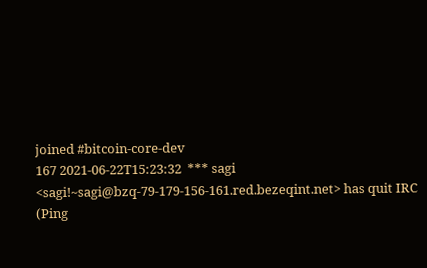joined #bitcoin-core-dev
167 2021-06-22T15:23:32  *** sagi <sagi!~sagi@bzq-79-179-156-161.red.bezeqint.net> has quit IRC (Ping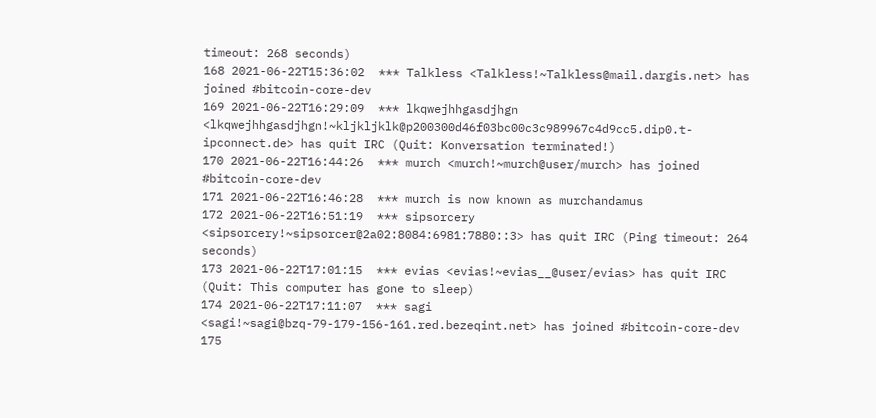timeout: 268 seconds)
168 2021-06-22T15:36:02  *** Talkless <Talkless!~Talkless@mail.dargis.net> has joined #bitcoin-core-dev
169 2021-06-22T16:29:09  *** lkqwejhhgasdjhgn <lkqwejhhgasdjhgn!~kljkljklk@p200300d46f03bc00c3c989967c4d9cc5.dip0.t-ipconnect.de> has quit IRC (Quit: Konversation terminated!)
170 2021-06-22T16:44:26  *** murch <murch!~murch@user/murch> has joined #bitcoin-core-dev
171 2021-06-22T16:46:28  *** murch is now known as murchandamus
172 2021-06-22T16:51:19  *** sipsorcery <sipsorcery!~sipsorcer@2a02:8084:6981:7880::3> has quit IRC (Ping timeout: 264 seconds)
173 2021-06-22T17:01:15  *** evias <evias!~evias__@user/evias> has quit IRC (Quit: This computer has gone to sleep)
174 2021-06-22T17:11:07  *** sagi <sagi!~sagi@bzq-79-179-156-161.red.bezeqint.net> has joined #bitcoin-core-dev
175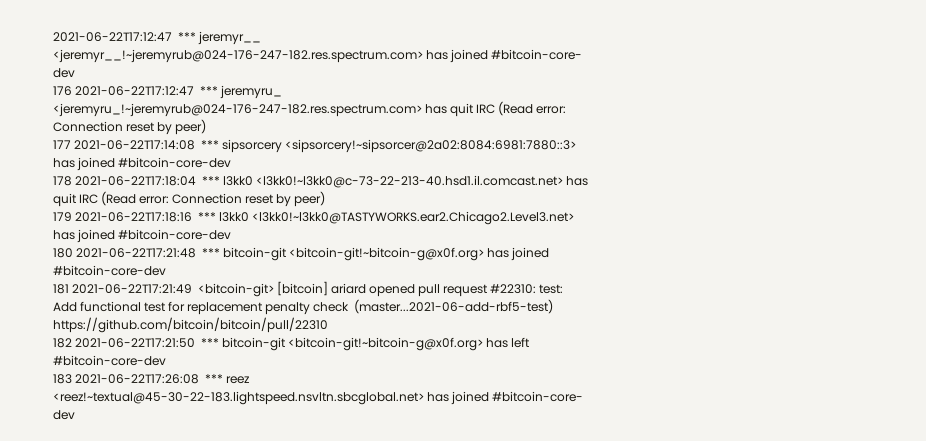2021-06-22T17:12:47  *** jeremyr__ <jeremyr__!~jeremyrub@024-176-247-182.res.spectrum.com> has joined #bitcoin-core-dev
176 2021-06-22T17:12:47  *** jeremyru_ <jeremyru_!~jeremyrub@024-176-247-182.res.spectrum.com> has quit IRC (Read error: Connection reset by peer)
177 2021-06-22T17:14:08  *** sipsorcery <sipsorcery!~sipsorcer@2a02:8084:6981:7880::3> has joined #bitcoin-core-dev
178 2021-06-22T17:18:04  *** l3kk0 <l3kk0!~l3kk0@c-73-22-213-40.hsd1.il.comcast.net> has quit IRC (Read error: Connection reset by peer)
179 2021-06-22T17:18:16  *** l3kk0 <l3kk0!~l3kk0@TASTYWORKS.ear2.Chicago2.Level3.net> has joined #bitcoin-core-dev
180 2021-06-22T17:21:48  *** bitcoin-git <bitcoin-git!~bitcoin-g@x0f.org> has joined #bitcoin-core-dev
181 2021-06-22T17:21:49  <bitcoin-git> [bitcoin] ariard opened pull request #22310: test: Add functional test for replacement penalty check  (master...2021-06-add-rbf5-test) https://github.com/bitcoin/bitcoin/pull/22310
182 2021-06-22T17:21:50  *** bitcoin-git <bitcoin-git!~bitcoin-g@x0f.org> has left #bitcoin-core-dev
183 2021-06-22T17:26:08  *** reez <reez!~textual@45-30-22-183.lightspeed.nsvltn.sbcglobal.net> has joined #bitcoin-core-dev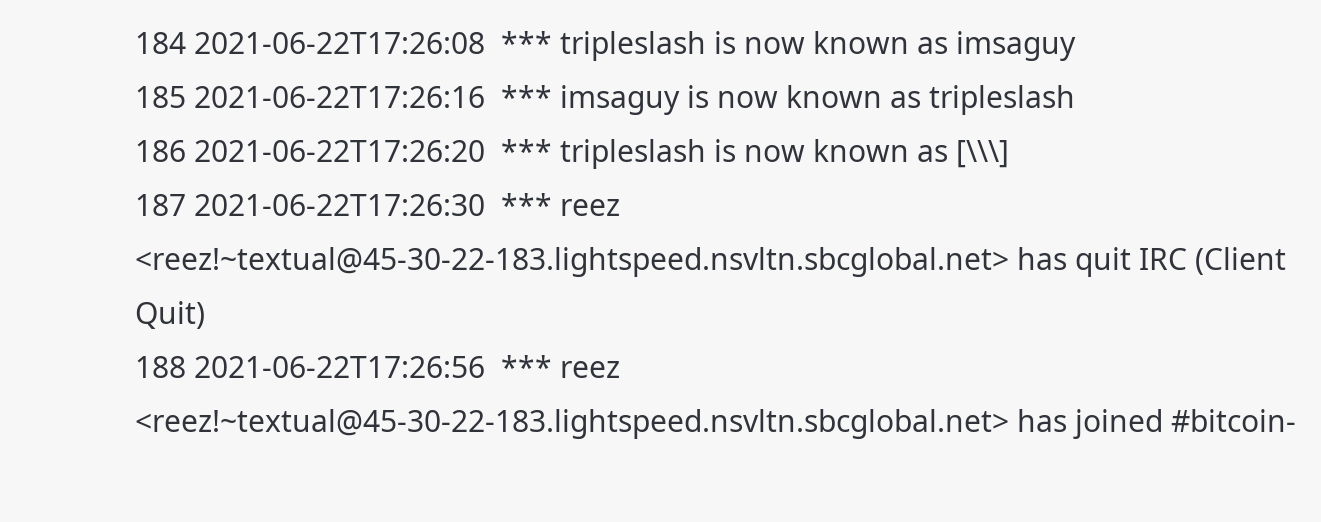184 2021-06-22T17:26:08  *** tripleslash is now known as imsaguy
185 2021-06-22T17:26:16  *** imsaguy is now known as tripleslash
186 2021-06-22T17:26:20  *** tripleslash is now known as [\\\]
187 2021-06-22T17:26:30  *** reez <reez!~textual@45-30-22-183.lightspeed.nsvltn.sbcglobal.net> has quit IRC (Client Quit)
188 2021-06-22T17:26:56  *** reez <reez!~textual@45-30-22-183.lightspeed.nsvltn.sbcglobal.net> has joined #bitcoin-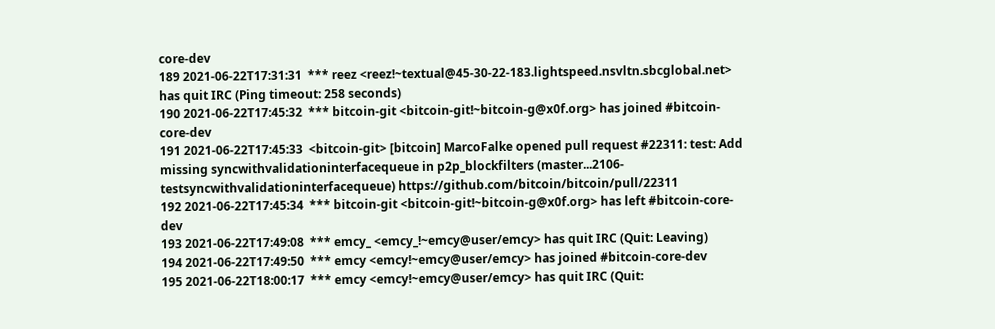core-dev
189 2021-06-22T17:31:31  *** reez <reez!~textual@45-30-22-183.lightspeed.nsvltn.sbcglobal.net> has quit IRC (Ping timeout: 258 seconds)
190 2021-06-22T17:45:32  *** bitcoin-git <bitcoin-git!~bitcoin-g@x0f.org> has joined #bitcoin-core-dev
191 2021-06-22T17:45:33  <bitcoin-git> [bitcoin] MarcoFalke opened pull request #22311: test: Add missing syncwithvalidationinterfacequeue in p2p_blockfilters (master...2106-testsyncwithvalidationinterfacequeue) https://github.com/bitcoin/bitcoin/pull/22311
192 2021-06-22T17:45:34  *** bitcoin-git <bitcoin-git!~bitcoin-g@x0f.org> has left #bitcoin-core-dev
193 2021-06-22T17:49:08  *** emcy_ <emcy_!~emcy@user/emcy> has quit IRC (Quit: Leaving)
194 2021-06-22T17:49:50  *** emcy <emcy!~emcy@user/emcy> has joined #bitcoin-core-dev
195 2021-06-22T18:00:17  *** emcy <emcy!~emcy@user/emcy> has quit IRC (Quit: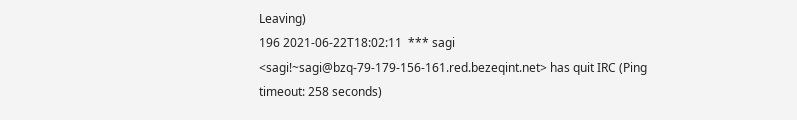Leaving)
196 2021-06-22T18:02:11  *** sagi <sagi!~sagi@bzq-79-179-156-161.red.bezeqint.net> has quit IRC (Ping timeout: 258 seconds)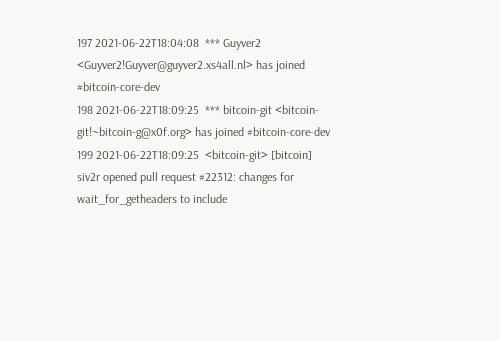197 2021-06-22T18:04:08  *** Guyver2 <Guyver2!Guyver@guyver2.xs4all.nl> has joined #bitcoin-core-dev
198 2021-06-22T18:09:25  *** bitcoin-git <bitcoin-git!~bitcoin-g@x0f.org> has joined #bitcoin-core-dev
199 2021-06-22T18:09:25  <bitcoin-git> [bitcoin] siv2r opened pull request #22312: changes for wait_for_getheaders to include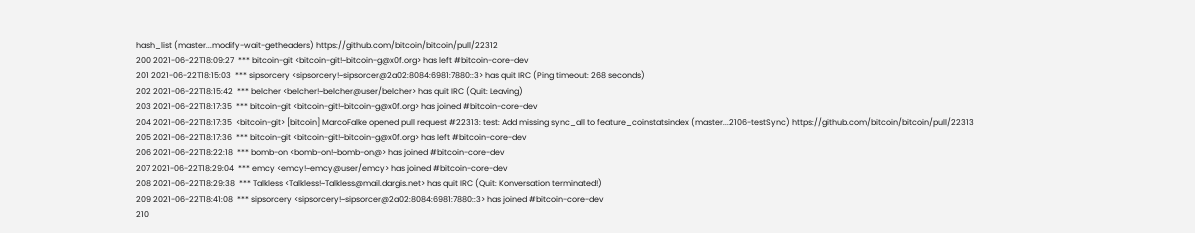hash_list (master...modify-wait-getheaders) https://github.com/bitcoin/bitcoin/pull/22312
200 2021-06-22T18:09:27  *** bitcoin-git <bitcoin-git!~bitcoin-g@x0f.org> has left #bitcoin-core-dev
201 2021-06-22T18:15:03  *** sipsorcery <sipsorcery!~sipsorcer@2a02:8084:6981:7880::3> has quit IRC (Ping timeout: 268 seconds)
202 2021-06-22T18:15:42  *** belcher <belcher!~belcher@user/belcher> has quit IRC (Quit: Leaving)
203 2021-06-22T18:17:35  *** bitcoin-git <bitcoin-git!~bitcoin-g@x0f.org> has joined #bitcoin-core-dev
204 2021-06-22T18:17:35  <bitcoin-git> [bitcoin] MarcoFalke opened pull request #22313: test: Add missing sync_all to feature_coinstatsindex (master...2106-testSync) https://github.com/bitcoin/bitcoin/pull/22313
205 2021-06-22T18:17:36  *** bitcoin-git <bitcoin-git!~bitcoin-g@x0f.org> has left #bitcoin-core-dev
206 2021-06-22T18:22:18  *** bomb-on <bomb-on!~bomb-on@> has joined #bitcoin-core-dev
207 2021-06-22T18:29:04  *** emcy <emcy!~emcy@user/emcy> has joined #bitcoin-core-dev
208 2021-06-22T18:29:38  *** Talkless <Talkless!~Talkless@mail.dargis.net> has quit IRC (Quit: Konversation terminated!)
209 2021-06-22T18:41:08  *** sipsorcery <sipsorcery!~sipsorcer@2a02:8084:6981:7880::3> has joined #bitcoin-core-dev
210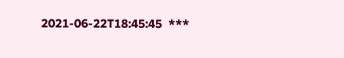2021-06-22T18:45:45  ***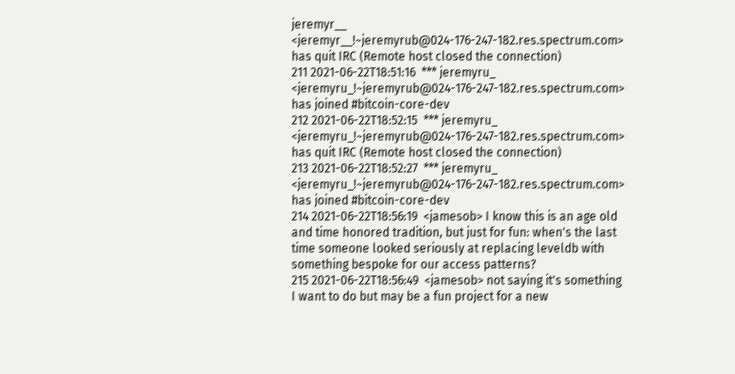jeremyr__ <jeremyr__!~jeremyrub@024-176-247-182.res.spectrum.com> has quit IRC (Remote host closed the connection)
211 2021-06-22T18:51:16  *** jeremyru_ <jeremyru_!~jeremyrub@024-176-247-182.res.spectrum.com> has joined #bitcoin-core-dev
212 2021-06-22T18:52:15  *** jeremyru_ <jeremyru_!~jeremyrub@024-176-247-182.res.spectrum.com> has quit IRC (Remote host closed the connection)
213 2021-06-22T18:52:27  *** jeremyru_ <jeremyru_!~jeremyrub@024-176-247-182.res.spectrum.com> has joined #bitcoin-core-dev
214 2021-06-22T18:56:19  <jamesob> I know this is an age old and time honored tradition, but just for fun: when's the last time someone looked seriously at replacing leveldb with something bespoke for our access patterns?
215 2021-06-22T18:56:49  <jamesob> not saying it's something I want to do but may be a fun project for a new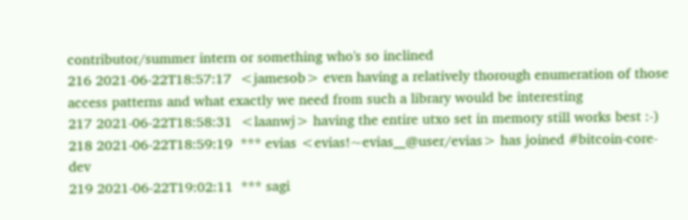contributor/summer intern or something who's so inclined
216 2021-06-22T18:57:17  <jamesob> even having a relatively thorough enumeration of those access patterns and what exactly we need from such a library would be interesting
217 2021-06-22T18:58:31  <laanwj> having the entire utxo set in memory still works best :-)
218 2021-06-22T18:59:19  *** evias <evias!~evias__@user/evias> has joined #bitcoin-core-dev
219 2021-06-22T19:02:11  *** sagi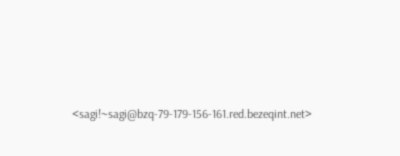<sagi!~sagi@bzq-79-179-156-161.red.bezeqint.net>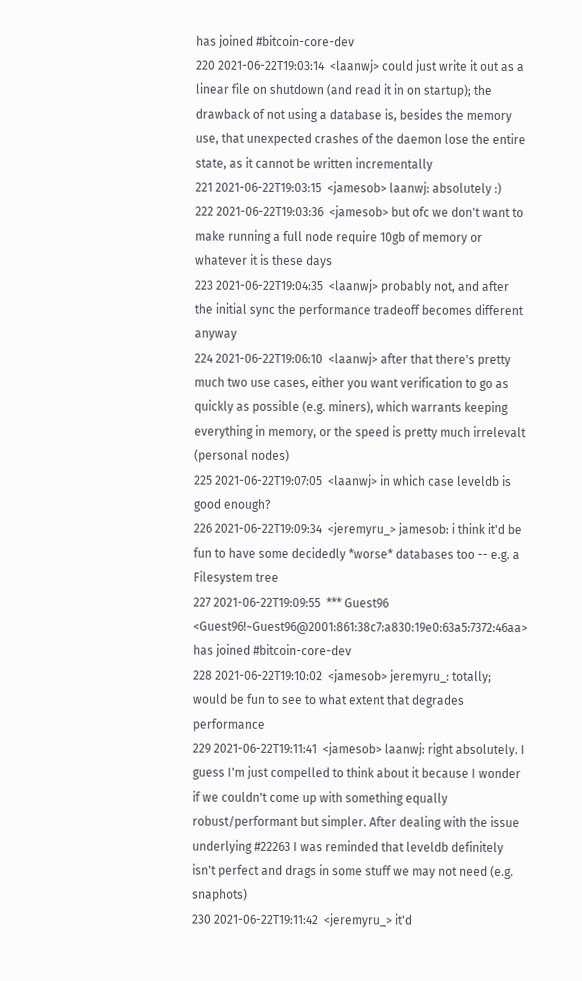has joined #bitcoin-core-dev
220 2021-06-22T19:03:14  <laanwj> could just write it out as a linear file on shutdown (and read it in on startup); the drawback of not using a database is, besides the memory use, that unexpected crashes of the daemon lose the entire state, as it cannot be written incrementally
221 2021-06-22T19:03:15  <jamesob> laanwj: absolutely :)
222 2021-06-22T19:03:36  <jamesob> but ofc we don't want to make running a full node require 10gb of memory or whatever it is these days
223 2021-06-22T19:04:35  <laanwj> probably not, and after the initial sync the performance tradeoff becomes different anyway
224 2021-06-22T19:06:10  <laanwj> after that there's pretty much two use cases, either you want verification to go as quickly as possible (e.g. miners), which warrants keeping everything in memory, or the speed is pretty much irrelevalt (personal nodes)
225 2021-06-22T19:07:05  <laanwj> in which case leveldb is good enough?
226 2021-06-22T19:09:34  <jeremyru_> jamesob: i think it'd be fun to have some decidedly *worse* databases too -- e.g. a Filesystem tree
227 2021-06-22T19:09:55  *** Guest96 <Guest96!~Guest96@2001:861:38c7:a830:19e0:63a5:7372:46aa> has joined #bitcoin-core-dev
228 2021-06-22T19:10:02  <jamesob> jeremyru_: totally; would be fun to see to what extent that degrades performance
229 2021-06-22T19:11:41  <jamesob> laanwj: right absolutely. I guess I'm just compelled to think about it because I wonder if we couldn't come up with something equally robust/performant but simpler. After dealing with the issue underlying #22263 I was reminded that leveldb definitely isn't perfect and drags in some stuff we may not need (e.g. snaphots)
230 2021-06-22T19:11:42  <jeremyru_> it'd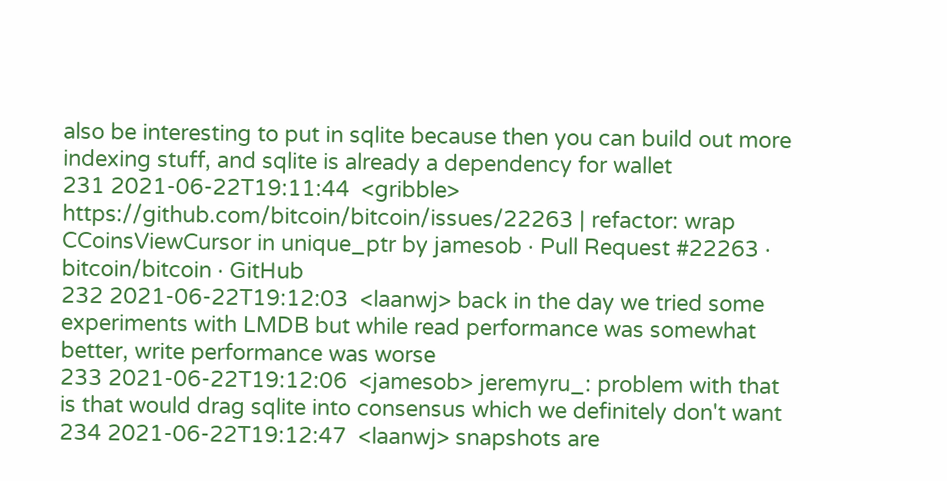also be interesting to put in sqlite because then you can build out more indexing stuff, and sqlite is already a dependency for wallet
231 2021-06-22T19:11:44  <gribble> https://github.com/bitcoin/bitcoin/issues/22263 | refactor: wrap CCoinsViewCursor in unique_ptr by jamesob · Pull Request #22263 · bitcoin/bitcoin · GitHub
232 2021-06-22T19:12:03  <laanwj> back in the day we tried some experiments with LMDB but while read performance was somewhat better, write performance was worse
233 2021-06-22T19:12:06  <jamesob> jeremyru_: problem with that is that would drag sqlite into consensus which we definitely don't want
234 2021-06-22T19:12:47  <laanwj> snapshots are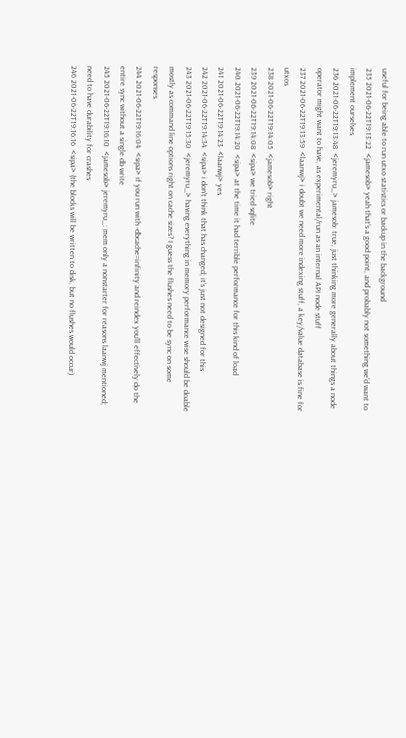useful for being able to run utxo statistics or backup in the background
235 2021-06-22T19:13:22  <jamesob> yeah that's a good point, and probably not something we'd want to implement ourselves
236 2021-06-22T19:13:48  <jeremyru_> jamesob: true, just thinking more generally about things a node operator might want to have, as experimental/run as an internal API node stuff
237 2021-06-22T19:13:59  <laanwj> i doubt we need more indexing stuff, a key/value database is fine for utxos
238 2021-06-22T19:14:05  <jamesob> right
239 2021-06-22T19:14:08  <sipa> we tried sqlite
240 2021-06-22T19:14:20  <sipa> at the time it had terrible performance for this kind of load
241 2021-06-22T19:14:23  <laanwj> yes
242 2021-06-22T19:14:34  <sipa> i don't think that has changed; it's just not designed for this
243 2021-06-22T19:15:30  <jeremyru_> having everything in memory performance wise should be doable mostly as command line options right on cache sizes? I guess the flushes need to be sync on some responses.
244 2021-06-22T19:16:04  <sipa> if you run with -dbcache=infinity and reindex you'll effectively do the entire sync without a single db write
245 2021-06-22T19:16:10  <jamesob> jeremyru_: mem only a nonstarter for reasons laanwj mentioned; need to have durability for crashes
246 2021-06-22T19:16:16  <sipa> (the blocks will be written to disk, but no flushes would occur)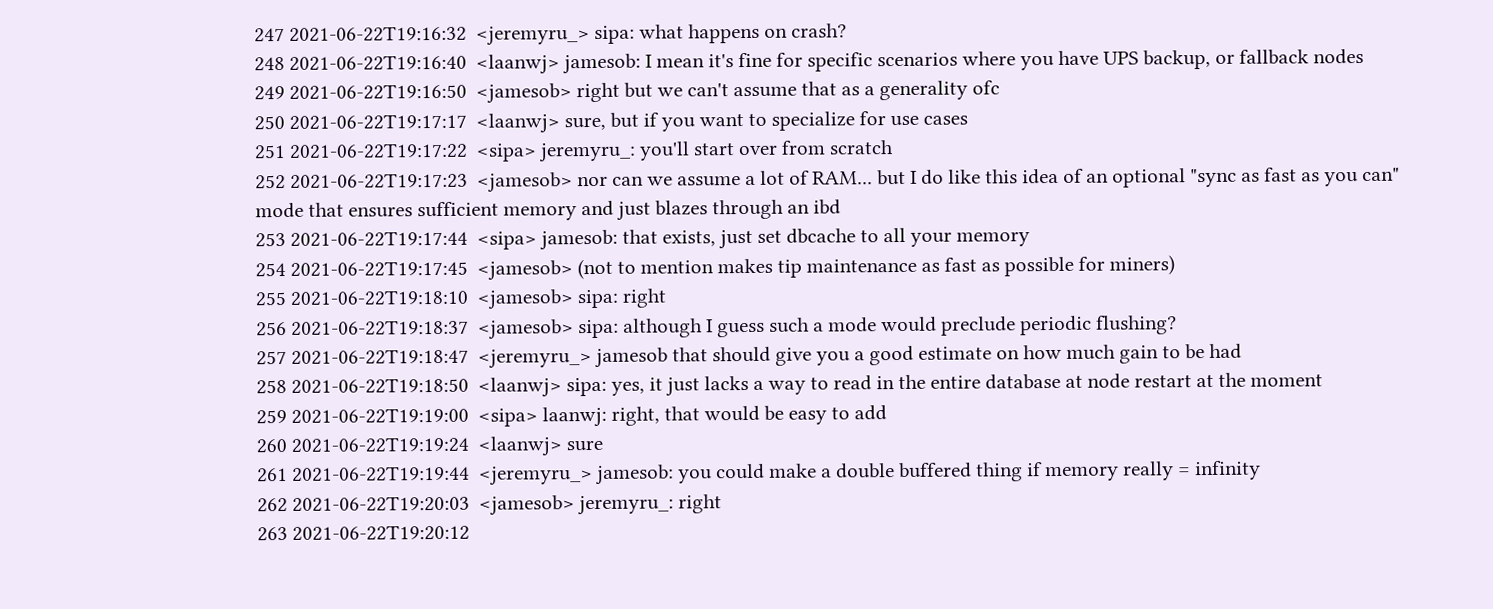247 2021-06-22T19:16:32  <jeremyru_> sipa: what happens on crash?
248 2021-06-22T19:16:40  <laanwj> jamesob: I mean it's fine for specific scenarios where you have UPS backup, or fallback nodes
249 2021-06-22T19:16:50  <jamesob> right but we can't assume that as a generality ofc
250 2021-06-22T19:17:17  <laanwj> sure, but if you want to specialize for use cases
251 2021-06-22T19:17:22  <sipa> jeremyru_: you'll start over from scratch
252 2021-06-22T19:17:23  <jamesob> nor can we assume a lot of RAM... but I do like this idea of an optional "sync as fast as you can" mode that ensures sufficient memory and just blazes through an ibd
253 2021-06-22T19:17:44  <sipa> jamesob: that exists, just set dbcache to all your memory
254 2021-06-22T19:17:45  <jamesob> (not to mention makes tip maintenance as fast as possible for miners)
255 2021-06-22T19:18:10  <jamesob> sipa: right
256 2021-06-22T19:18:37  <jamesob> sipa: although I guess such a mode would preclude periodic flushing?
257 2021-06-22T19:18:47  <jeremyru_> jamesob that should give you a good estimate on how much gain to be had
258 2021-06-22T19:18:50  <laanwj> sipa: yes, it just lacks a way to read in the entire database at node restart at the moment
259 2021-06-22T19:19:00  <sipa> laanwj: right, that would be easy to add
260 2021-06-22T19:19:24  <laanwj> sure
261 2021-06-22T19:19:44  <jeremyru_> jamesob: you could make a double buffered thing if memory really = infinity
262 2021-06-22T19:20:03  <jamesob> jeremyru_: right
263 2021-06-22T19:20:12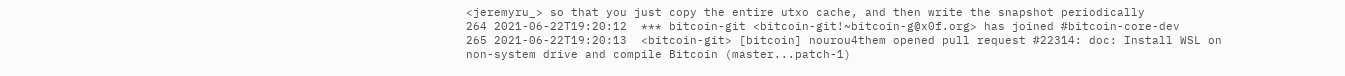<jeremyru_> so that you just copy the entire utxo cache, and then write the snapshot periodically
264 2021-06-22T19:20:12  *** bitcoin-git <bitcoin-git!~bitcoin-g@x0f.org> has joined #bitcoin-core-dev
265 2021-06-22T19:20:13  <bitcoin-git> [bitcoin] nourou4them opened pull request #22314: doc: Install WSL on non-system drive and compile Bitcoin (master...patch-1)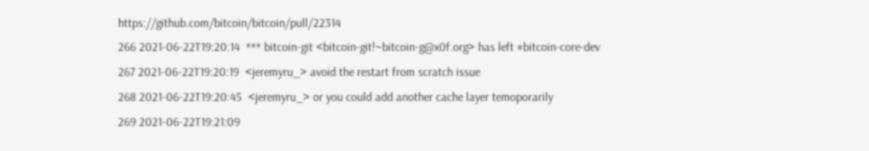https://github.com/bitcoin/bitcoin/pull/22314
266 2021-06-22T19:20:14  *** bitcoin-git <bitcoin-git!~bitcoin-g@x0f.org> has left #bitcoin-core-dev
267 2021-06-22T19:20:19  <jeremyru_> avoid the restart from scratch issue
268 2021-06-22T19:20:45  <jeremyru_> or you could add another cache layer temoporarily
269 2021-06-22T19:21:09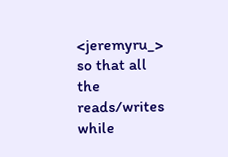<jeremyru_> so that all the reads/writes while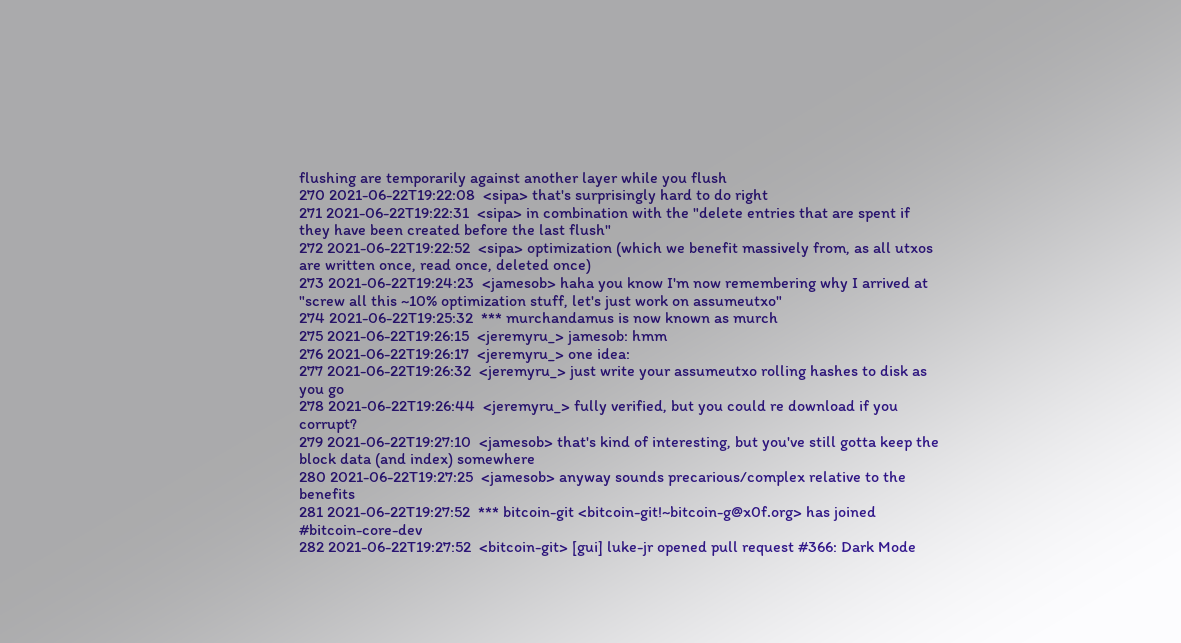flushing are temporarily against another layer while you flush
270 2021-06-22T19:22:08  <sipa> that's surprisingly hard to do right
271 2021-06-22T19:22:31  <sipa> in combination with the "delete entries that are spent if they have been created before the last flush"
272 2021-06-22T19:22:52  <sipa> optimization (which we benefit massively from, as all utxos are written once, read once, deleted once)
273 2021-06-22T19:24:23  <jamesob> haha you know I'm now remembering why I arrived at "screw all this ~10% optimization stuff, let's just work on assumeutxo"
274 2021-06-22T19:25:32  *** murchandamus is now known as murch
275 2021-06-22T19:26:15  <jeremyru_> jamesob: hmm
276 2021-06-22T19:26:17  <jeremyru_> one idea:
277 2021-06-22T19:26:32  <jeremyru_> just write your assumeutxo rolling hashes to disk as you go
278 2021-06-22T19:26:44  <jeremyru_> fully verified, but you could re download if you corrupt?
279 2021-06-22T19:27:10  <jamesob> that's kind of interesting, but you've still gotta keep the block data (and index) somewhere
280 2021-06-22T19:27:25  <jamesob> anyway sounds precarious/complex relative to the benefits
281 2021-06-22T19:27:52  *** bitcoin-git <bitcoin-git!~bitcoin-g@x0f.org> has joined #bitcoin-core-dev
282 2021-06-22T19:27:52  <bitcoin-git> [gui] luke-jr opened pull request #366: Dark Mode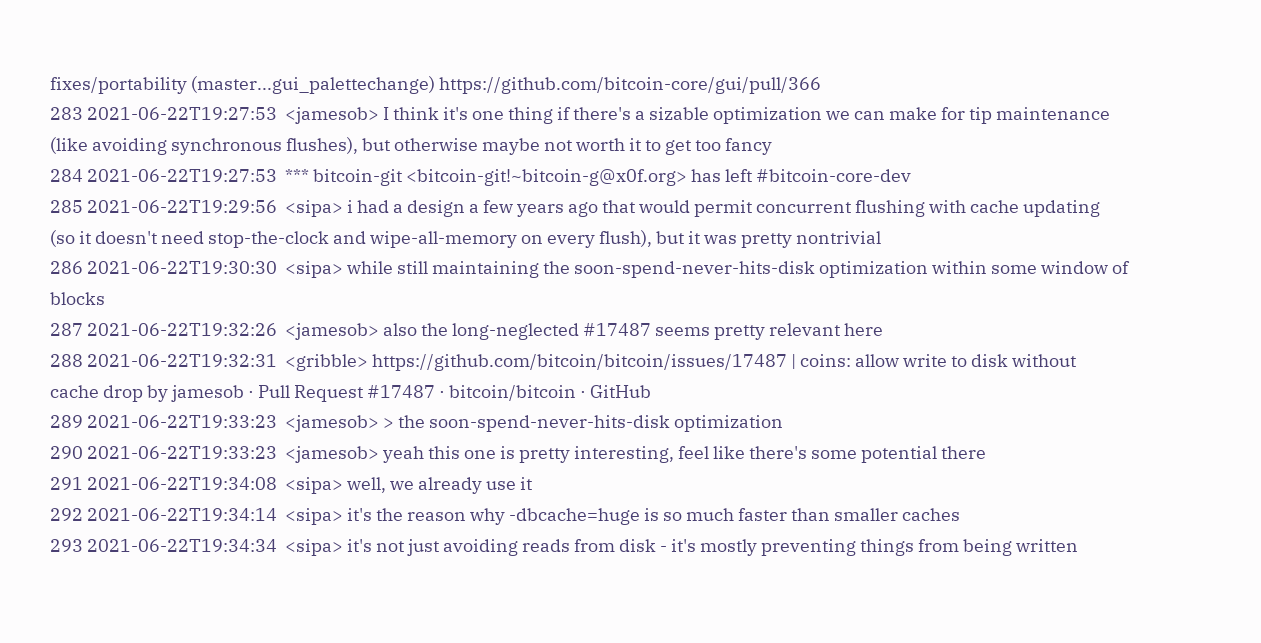fixes/portability (master...gui_palettechange) https://github.com/bitcoin-core/gui/pull/366
283 2021-06-22T19:27:53  <jamesob> I think it's one thing if there's a sizable optimization we can make for tip maintenance (like avoiding synchronous flushes), but otherwise maybe not worth it to get too fancy
284 2021-06-22T19:27:53  *** bitcoin-git <bitcoin-git!~bitcoin-g@x0f.org> has left #bitcoin-core-dev
285 2021-06-22T19:29:56  <sipa> i had a design a few years ago that would permit concurrent flushing with cache updating (so it doesn't need stop-the-clock and wipe-all-memory on every flush), but it was pretty nontrivial
286 2021-06-22T19:30:30  <sipa> while still maintaining the soon-spend-never-hits-disk optimization within some window of blocks
287 2021-06-22T19:32:26  <jamesob> also the long-neglected #17487 seems pretty relevant here
288 2021-06-22T19:32:31  <gribble> https://github.com/bitcoin/bitcoin/issues/17487 | coins: allow write to disk without cache drop by jamesob · Pull Request #17487 · bitcoin/bitcoin · GitHub
289 2021-06-22T19:33:23  <jamesob> > the soon-spend-never-hits-disk optimization
290 2021-06-22T19:33:23  <jamesob> yeah this one is pretty interesting, feel like there's some potential there
291 2021-06-22T19:34:08  <sipa> well, we already use it
292 2021-06-22T19:34:14  <sipa> it's the reason why -dbcache=huge is so much faster than smaller caches
293 2021-06-22T19:34:34  <sipa> it's not just avoiding reads from disk - it's mostly preventing things from being written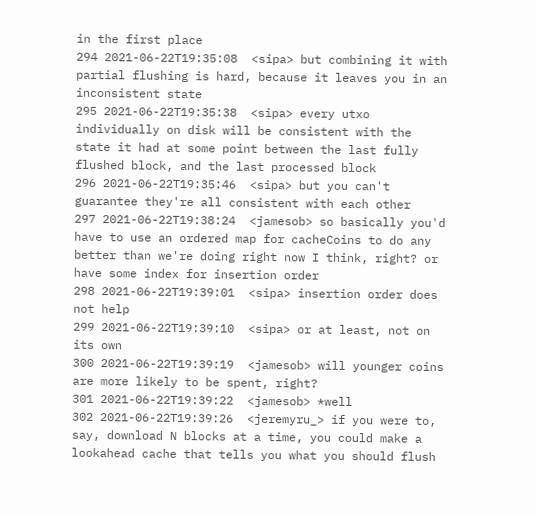in the first place
294 2021-06-22T19:35:08  <sipa> but combining it with partial flushing is hard, because it leaves you in an inconsistent state
295 2021-06-22T19:35:38  <sipa> every utxo individually on disk will be consistent with the state it had at some point between the last fully flushed block, and the last processed block
296 2021-06-22T19:35:46  <sipa> but you can't guarantee they're all consistent with each other
297 2021-06-22T19:38:24  <jamesob> so basically you'd have to use an ordered map for cacheCoins to do any better than we're doing right now I think, right? or have some index for insertion order
298 2021-06-22T19:39:01  <sipa> insertion order does not help
299 2021-06-22T19:39:10  <sipa> or at least, not on its own
300 2021-06-22T19:39:19  <jamesob> will younger coins are more likely to be spent, right?
301 2021-06-22T19:39:22  <jamesob> *well
302 2021-06-22T19:39:26  <jeremyru_> if you were to, say, download N blocks at a time, you could make a lookahead cache that tells you what you should flush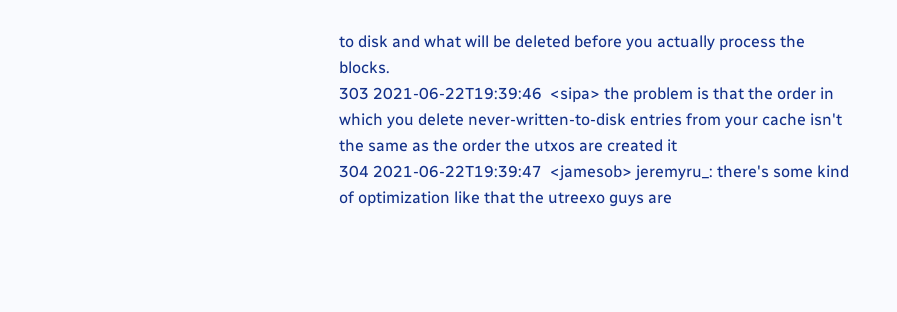to disk and what will be deleted before you actually process the blocks.
303 2021-06-22T19:39:46  <sipa> the problem is that the order in which you delete never-written-to-disk entries from your cache isn't the same as the order the utxos are created it
304 2021-06-22T19:39:47  <jamesob> jeremyru_: there's some kind of optimization like that the utreexo guys are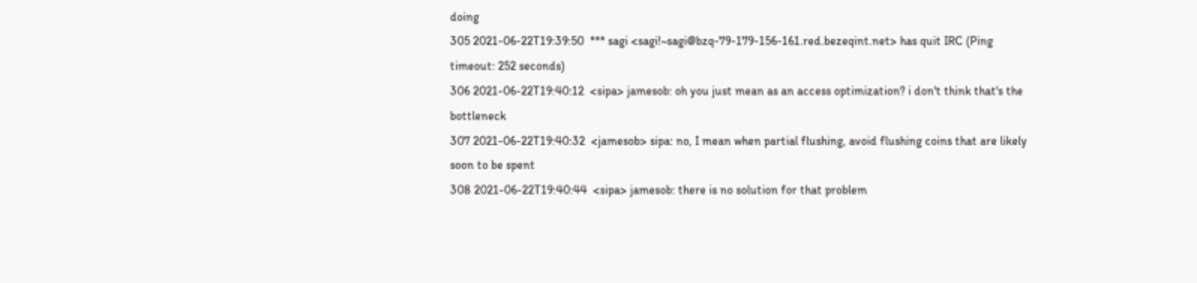doing
305 2021-06-22T19:39:50  *** sagi <sagi!~sagi@bzq-79-179-156-161.red.bezeqint.net> has quit IRC (Ping timeout: 252 seconds)
306 2021-06-22T19:40:12  <sipa> jamesob: oh you just mean as an access optimization? i don't think that's the bottleneck
307 2021-06-22T19:40:32  <jamesob> sipa: no, I mean when partial flushing, avoid flushing coins that are likely soon to be spent
308 2021-06-22T19:40:44  <sipa> jamesob: there is no solution for that problem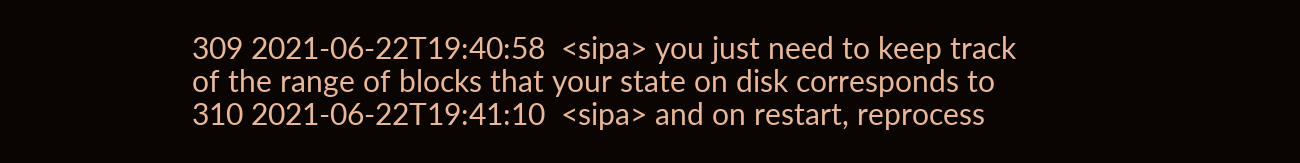309 2021-06-22T19:40:58  <sipa> you just need to keep track of the range of blocks that your state on disk corresponds to
310 2021-06-22T19:41:10  <sipa> and on restart, reprocess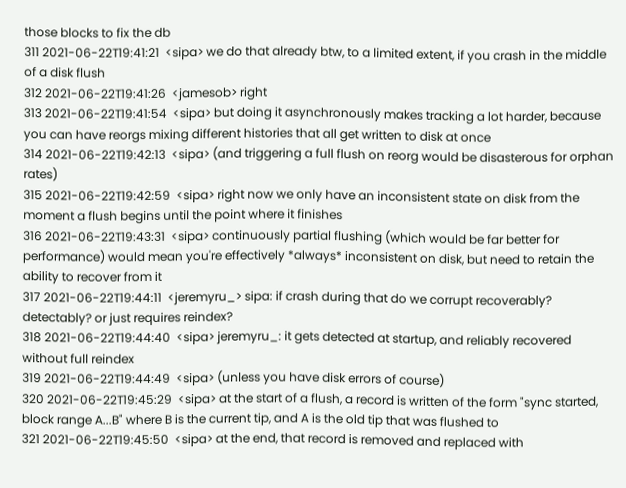those blocks to fix the db
311 2021-06-22T19:41:21  <sipa> we do that already btw, to a limited extent, if you crash in the middle of a disk flush
312 2021-06-22T19:41:26  <jamesob> right
313 2021-06-22T19:41:54  <sipa> but doing it asynchronously makes tracking a lot harder, because you can have reorgs mixing different histories that all get written to disk at once
314 2021-06-22T19:42:13  <sipa> (and triggering a full flush on reorg would be disasterous for orphan rates)
315 2021-06-22T19:42:59  <sipa> right now we only have an inconsistent state on disk from the moment a flush begins until the point where it finishes
316 2021-06-22T19:43:31  <sipa> continuously partial flushing (which would be far better for performance) would mean you're effectively *always* inconsistent on disk, but need to retain the ability to recover from it
317 2021-06-22T19:44:11  <jeremyru_> sipa: if crash during that do we corrupt recoverably? detectably? or just requires reindex?
318 2021-06-22T19:44:40  <sipa> jeremyru_: it gets detected at startup, and reliably recovered without full reindex
319 2021-06-22T19:44:49  <sipa> (unless you have disk errors of course)
320 2021-06-22T19:45:29  <sipa> at the start of a flush, a record is written of the form "sync started, block range A...B" where B is the current tip, and A is the old tip that was flushed to
321 2021-06-22T19:45:50  <sipa> at the end, that record is removed and replaced with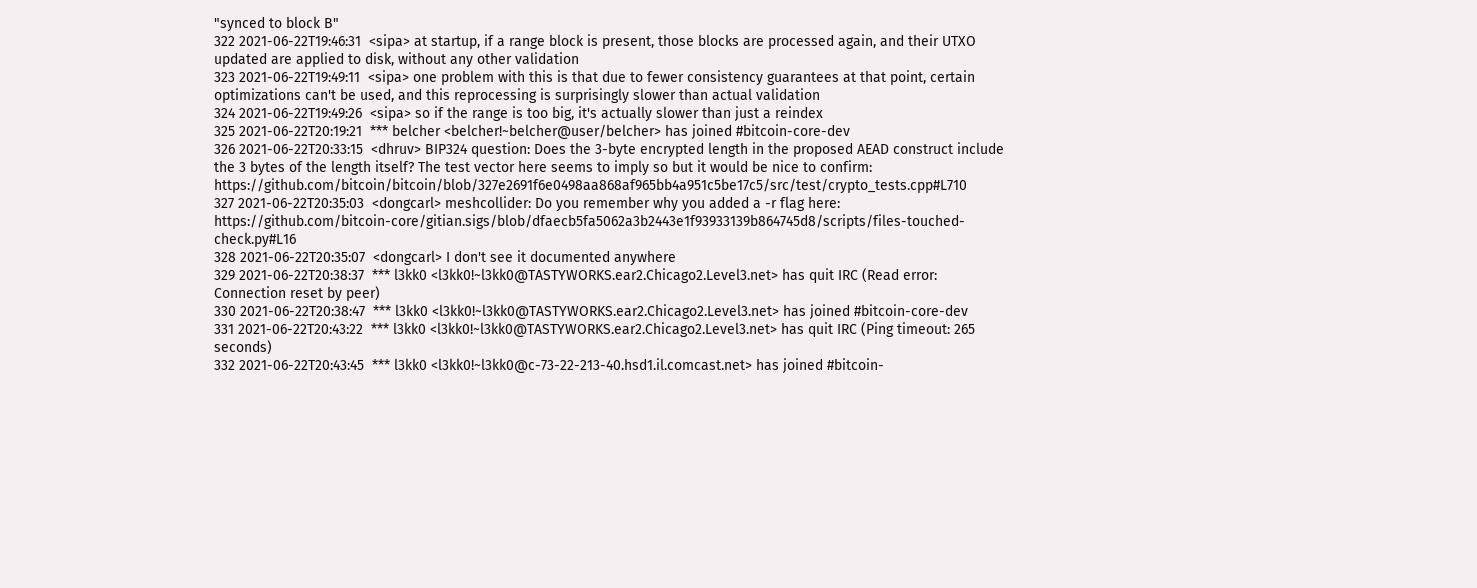"synced to block B"
322 2021-06-22T19:46:31  <sipa> at startup, if a range block is present, those blocks are processed again, and their UTXO updated are applied to disk, without any other validation
323 2021-06-22T19:49:11  <sipa> one problem with this is that due to fewer consistency guarantees at that point, certain optimizations can't be used, and this reprocessing is surprisingly slower than actual validation
324 2021-06-22T19:49:26  <sipa> so if the range is too big, it's actually slower than just a reindex
325 2021-06-22T20:19:21  *** belcher <belcher!~belcher@user/belcher> has joined #bitcoin-core-dev
326 2021-06-22T20:33:15  <dhruv> BIP324 question: Does the 3-byte encrypted length in the proposed AEAD construct include the 3 bytes of the length itself? The test vector here seems to imply so but it would be nice to confirm: https://github.com/bitcoin/bitcoin/blob/327e2691f6e0498aa868af965bb4a951c5be17c5/src/test/crypto_tests.cpp#L710
327 2021-06-22T20:35:03  <dongcarl> meshcollider: Do you remember why you added a -r flag here: https://github.com/bitcoin-core/gitian.sigs/blob/dfaecb5fa5062a3b2443e1f93933139b864745d8/scripts/files-touched-check.py#L16
328 2021-06-22T20:35:07  <dongcarl> I don't see it documented anywhere
329 2021-06-22T20:38:37  *** l3kk0 <l3kk0!~l3kk0@TASTYWORKS.ear2.Chicago2.Level3.net> has quit IRC (Read error: Connection reset by peer)
330 2021-06-22T20:38:47  *** l3kk0 <l3kk0!~l3kk0@TASTYWORKS.ear2.Chicago2.Level3.net> has joined #bitcoin-core-dev
331 2021-06-22T20:43:22  *** l3kk0 <l3kk0!~l3kk0@TASTYWORKS.ear2.Chicago2.Level3.net> has quit IRC (Ping timeout: 265 seconds)
332 2021-06-22T20:43:45  *** l3kk0 <l3kk0!~l3kk0@c-73-22-213-40.hsd1.il.comcast.net> has joined #bitcoin-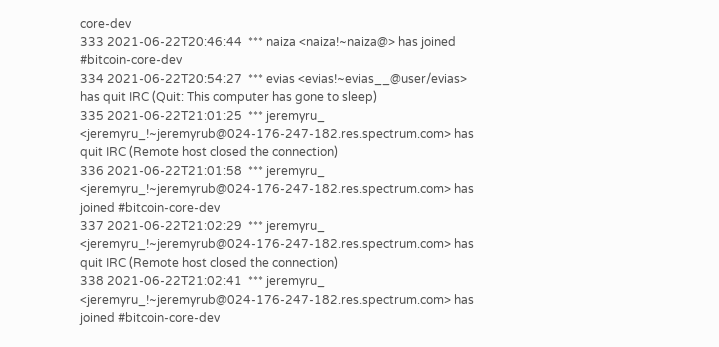core-dev
333 2021-06-22T20:46:44  *** naiza <naiza!~naiza@> has joined #bitcoin-core-dev
334 2021-06-22T20:54:27  *** evias <evias!~evias__@user/evias> has quit IRC (Quit: This computer has gone to sleep)
335 2021-06-22T21:01:25  *** jeremyru_ <jeremyru_!~jeremyrub@024-176-247-182.res.spectrum.com> has quit IRC (Remote host closed the connection)
336 2021-06-22T21:01:58  *** jeremyru_ <jeremyru_!~jeremyrub@024-176-247-182.res.spectrum.com> has joined #bitcoin-core-dev
337 2021-06-22T21:02:29  *** jeremyru_ <jeremyru_!~jeremyrub@024-176-247-182.res.spectrum.com> has quit IRC (Remote host closed the connection)
338 2021-06-22T21:02:41  *** jeremyru_ <jeremyru_!~jeremyrub@024-176-247-182.res.spectrum.com> has joined #bitcoin-core-dev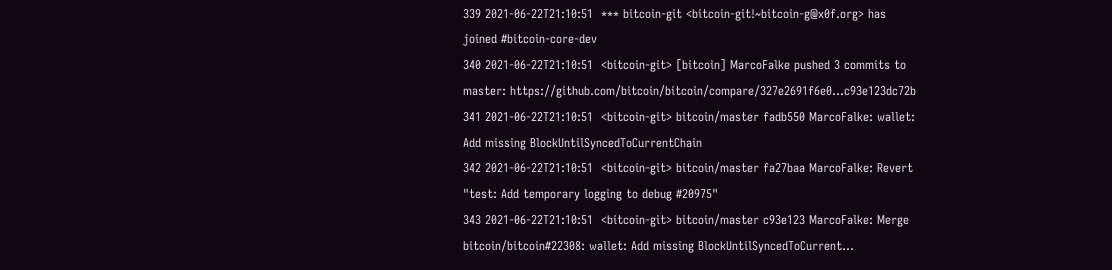339 2021-06-22T21:10:51  *** bitcoin-git <bitcoin-git!~bitcoin-g@x0f.org> has joined #bitcoin-core-dev
340 2021-06-22T21:10:51  <bitcoin-git> [bitcoin] MarcoFalke pushed 3 commits to master: https://github.com/bitcoin/bitcoin/compare/327e2691f6e0...c93e123dc72b
341 2021-06-22T21:10:51  <bitcoin-git> bitcoin/master fadb550 MarcoFalke: wallet: Add missing BlockUntilSyncedToCurrentChain
342 2021-06-22T21:10:51  <bitcoin-git> bitcoin/master fa27baa MarcoFalke: Revert "test: Add temporary logging to debug #20975"
343 2021-06-22T21:10:51  <bitcoin-git> bitcoin/master c93e123 MarcoFalke: Merge bitcoin/bitcoin#22308: wallet: Add missing BlockUntilSyncedToCurrent...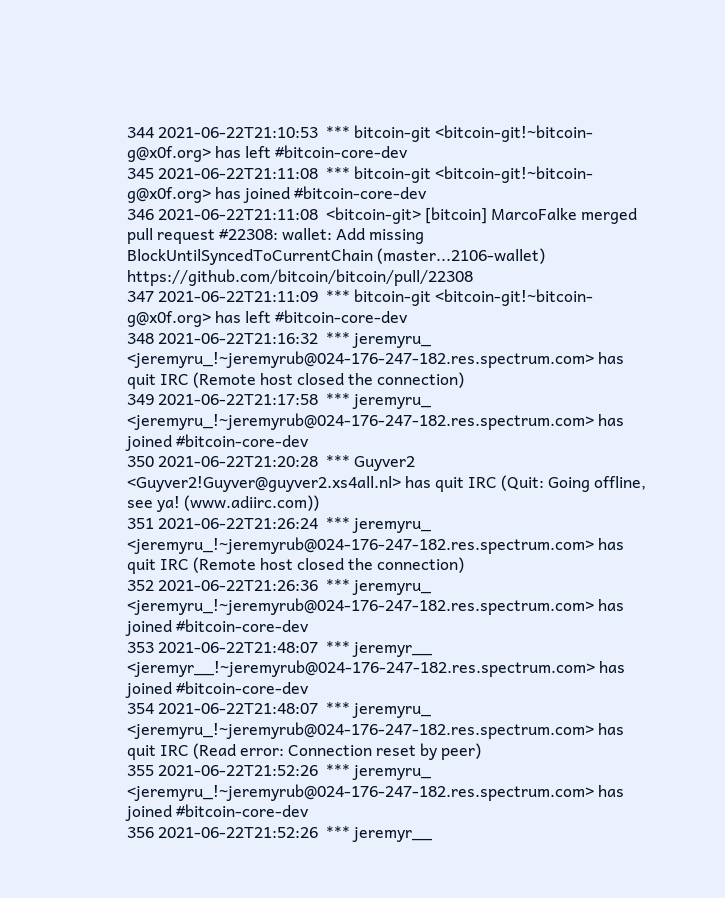344 2021-06-22T21:10:53  *** bitcoin-git <bitcoin-git!~bitcoin-g@x0f.org> has left #bitcoin-core-dev
345 2021-06-22T21:11:08  *** bitcoin-git <bitcoin-git!~bitcoin-g@x0f.org> has joined #bitcoin-core-dev
346 2021-06-22T21:11:08  <bitcoin-git> [bitcoin] MarcoFalke merged pull request #22308: wallet: Add missing BlockUntilSyncedToCurrentChain (master...2106-wallet) https://github.com/bitcoin/bitcoin/pull/22308
347 2021-06-22T21:11:09  *** bitcoin-git <bitcoin-git!~bitcoin-g@x0f.org> has left #bitcoin-core-dev
348 2021-06-22T21:16:32  *** jeremyru_ <jeremyru_!~jeremyrub@024-176-247-182.res.spectrum.com> has quit IRC (Remote host closed the connection)
349 2021-06-22T21:17:58  *** jeremyru_ <jeremyru_!~jeremyrub@024-176-247-182.res.spectrum.com> has joined #bitcoin-core-dev
350 2021-06-22T21:20:28  *** Guyver2 <Guyver2!Guyver@guyver2.xs4all.nl> has quit IRC (Quit: Going offline, see ya! (www.adiirc.com))
351 2021-06-22T21:26:24  *** jeremyru_ <jeremyru_!~jeremyrub@024-176-247-182.res.spectrum.com> has quit IRC (Remote host closed the connection)
352 2021-06-22T21:26:36  *** jeremyru_ <jeremyru_!~jeremyrub@024-176-247-182.res.spectrum.com> has joined #bitcoin-core-dev
353 2021-06-22T21:48:07  *** jeremyr__ <jeremyr__!~jeremyrub@024-176-247-182.res.spectrum.com> has joined #bitcoin-core-dev
354 2021-06-22T21:48:07  *** jeremyru_ <jeremyru_!~jeremyrub@024-176-247-182.res.spectrum.com> has quit IRC (Read error: Connection reset by peer)
355 2021-06-22T21:52:26  *** jeremyru_ <jeremyru_!~jeremyrub@024-176-247-182.res.spectrum.com> has joined #bitcoin-core-dev
356 2021-06-22T21:52:26  *** jeremyr__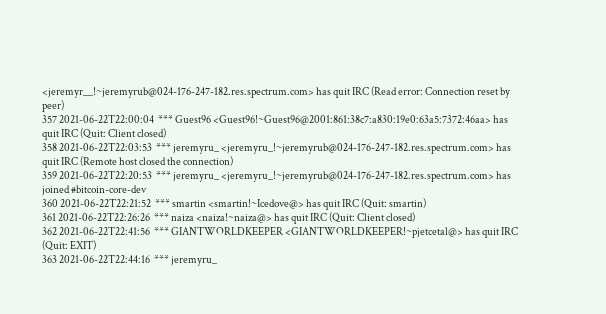<jeremyr__!~jeremyrub@024-176-247-182.res.spectrum.com> has quit IRC (Read error: Connection reset by peer)
357 2021-06-22T22:00:04  *** Guest96 <Guest96!~Guest96@2001:861:38c7:a830:19e0:63a5:7372:46aa> has quit IRC (Quit: Client closed)
358 2021-06-22T22:03:53  *** jeremyru_ <jeremyru_!~jeremyrub@024-176-247-182.res.spectrum.com> has quit IRC (Remote host closed the connection)
359 2021-06-22T22:20:53  *** jeremyru_ <jeremyru_!~jeremyrub@024-176-247-182.res.spectrum.com> has joined #bitcoin-core-dev
360 2021-06-22T22:21:52  *** smartin <smartin!~Icedove@> has quit IRC (Quit: smartin)
361 2021-06-22T22:26:26  *** naiza <naiza!~naiza@> has quit IRC (Quit: Client closed)
362 2021-06-22T22:41:56  *** GIANTWORLDKEEPER <GIANTWORLDKEEPER!~pjetcetal@> has quit IRC (Quit: EXIT)
363 2021-06-22T22:44:16  *** jeremyru_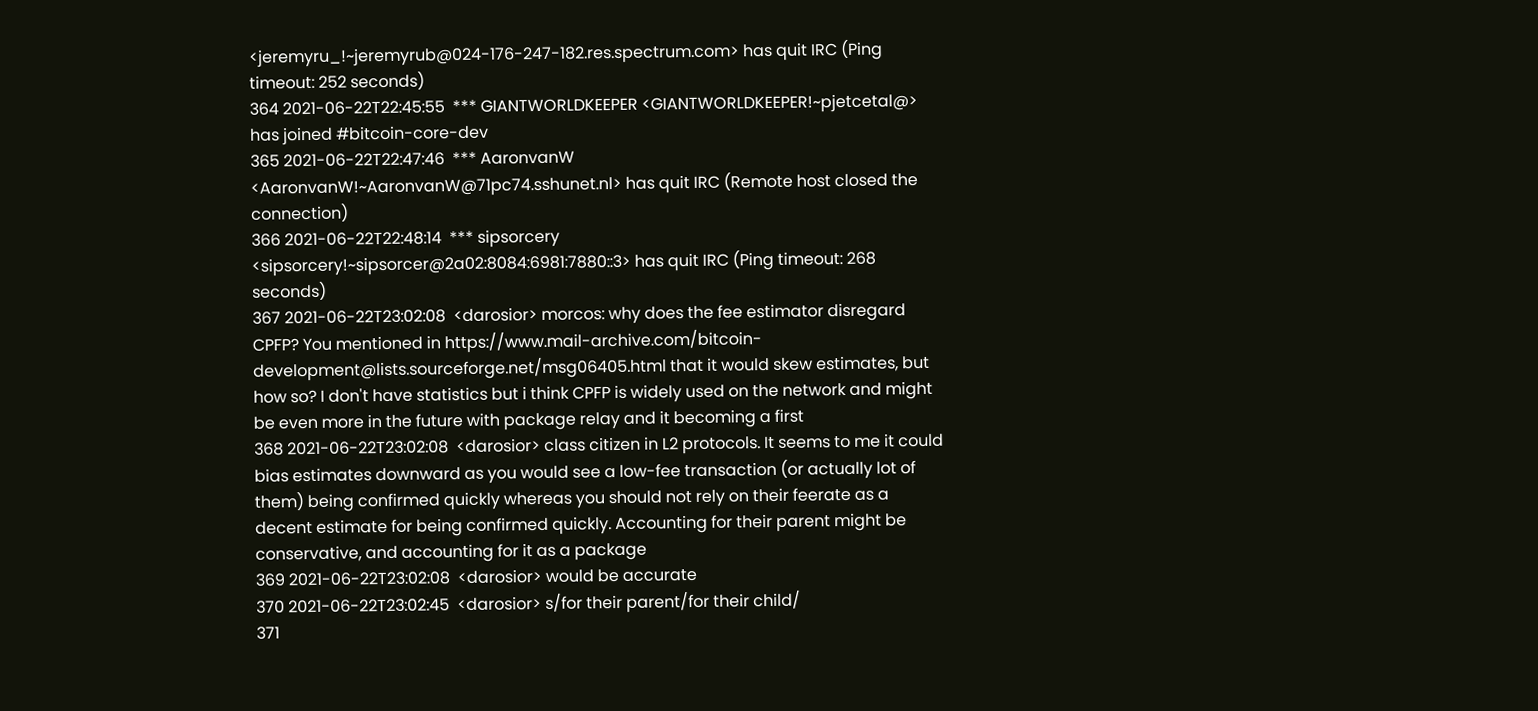<jeremyru_!~jeremyrub@024-176-247-182.res.spectrum.com> has quit IRC (Ping timeout: 252 seconds)
364 2021-06-22T22:45:55  *** GIANTWORLDKEEPER <GIANTWORLDKEEPER!~pjetcetal@> has joined #bitcoin-core-dev
365 2021-06-22T22:47:46  *** AaronvanW <AaronvanW!~AaronvanW@71pc74.sshunet.nl> has quit IRC (Remote host closed the connection)
366 2021-06-22T22:48:14  *** sipsorcery <sipsorcery!~sipsorcer@2a02:8084:6981:7880::3> has quit IRC (Ping timeout: 268 seconds)
367 2021-06-22T23:02:08  <darosior> morcos: why does the fee estimator disregard CPFP? You mentioned in https://www.mail-archive.com/bitcoin-development@lists.sourceforge.net/msg06405.html that it would skew estimates, but how so? I don't have statistics but i think CPFP is widely used on the network and might be even more in the future with package relay and it becoming a first
368 2021-06-22T23:02:08  <darosior> class citizen in L2 protocols. It seems to me it could bias estimates downward as you would see a low-fee transaction (or actually lot of them) being confirmed quickly whereas you should not rely on their feerate as a decent estimate for being confirmed quickly. Accounting for their parent might be conservative, and accounting for it as a package
369 2021-06-22T23:02:08  <darosior> would be accurate
370 2021-06-22T23:02:45  <darosior> s/for their parent/for their child/
371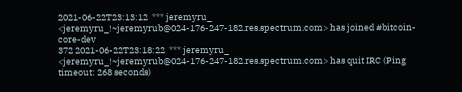2021-06-22T23:13:12  *** jeremyru_ <jeremyru_!~jeremyrub@024-176-247-182.res.spectrum.com> has joined #bitcoin-core-dev
372 2021-06-22T23:18:22  *** jeremyru_ <jeremyru_!~jeremyrub@024-176-247-182.res.spectrum.com> has quit IRC (Ping timeout: 268 seconds)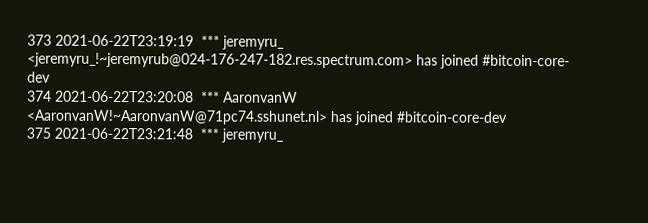373 2021-06-22T23:19:19  *** jeremyru_ <jeremyru_!~jeremyrub@024-176-247-182.res.spectrum.com> has joined #bitcoin-core-dev
374 2021-06-22T23:20:08  *** AaronvanW <AaronvanW!~AaronvanW@71pc74.sshunet.nl> has joined #bitcoin-core-dev
375 2021-06-22T23:21:48  *** jeremyru_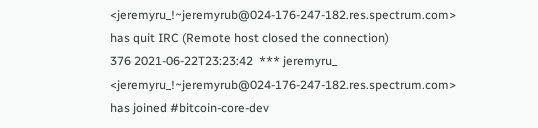<jeremyru_!~jeremyrub@024-176-247-182.res.spectrum.com> has quit IRC (Remote host closed the connection)
376 2021-06-22T23:23:42  *** jeremyru_ <jeremyru_!~jeremyrub@024-176-247-182.res.spectrum.com> has joined #bitcoin-core-dev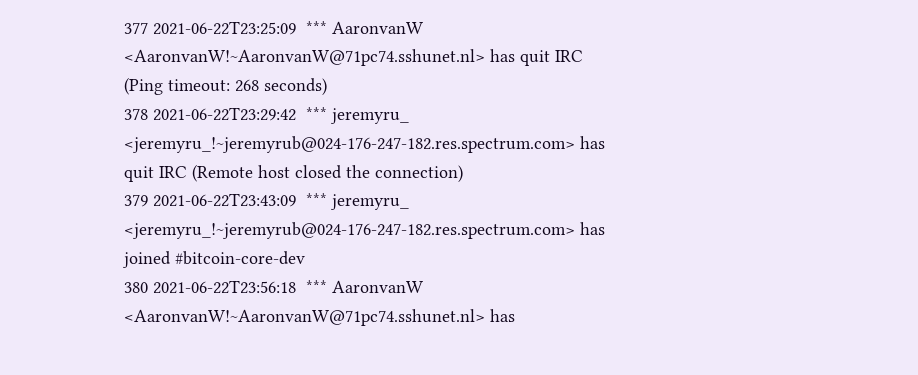377 2021-06-22T23:25:09  *** AaronvanW <AaronvanW!~AaronvanW@71pc74.sshunet.nl> has quit IRC (Ping timeout: 268 seconds)
378 2021-06-22T23:29:42  *** jeremyru_ <jeremyru_!~jeremyrub@024-176-247-182.res.spectrum.com> has quit IRC (Remote host closed the connection)
379 2021-06-22T23:43:09  *** jeremyru_ <jeremyru_!~jeremyrub@024-176-247-182.res.spectrum.com> has joined #bitcoin-core-dev
380 2021-06-22T23:56:18  *** AaronvanW <AaronvanW!~AaronvanW@71pc74.sshunet.nl> has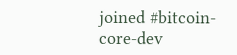joined #bitcoin-core-dev